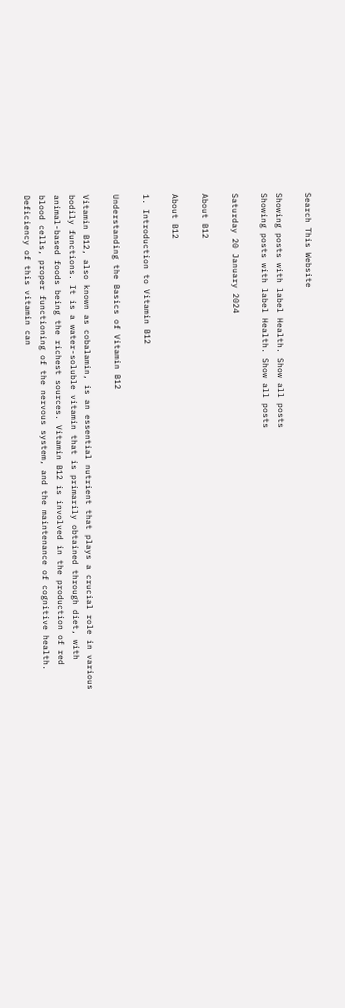Search This Website

Showing posts with label Health. Show all posts
Showing posts with label Health. Show all posts

Saturday 20 January 2024

About B12

About B12

1. Introduction to Vitamin B12

Understanding the Basics of Vitamin B12

Vitamin B12, also known as cobalamin, is an essential nutrient that plays a crucial role in various bodily functions. It is a water-soluble vitamin that is primarily obtained through diet, with animal-based foods being the richest sources. Vitamin B12 is involved in the production of red blood cells, proper functioning of the nervous system, and the maintenance of cognitive health. Deficiency of this vitamin can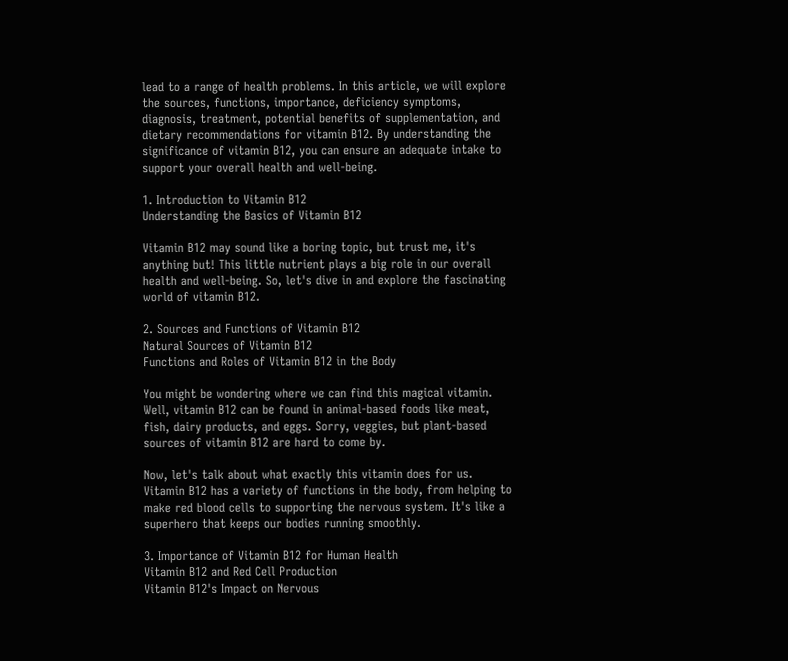lead to a range of health problems. In this article, we will explore the sources, functions, importance, deficiency symptoms, diagnosis, treatment, potential benefits of supplementation, and dietary recommendations for vitamin B12. By understanding the significance of vitamin B12, you can ensure an adequate intake to support your overall health and well-being.

1. Introduction to Vitamin B12
Understanding the Basics of Vitamin B12

Vitamin B12 may sound like a boring topic, but trust me, it's anything but! This little nutrient plays a big role in our overall health and well-being. So, let's dive in and explore the fascinating world of vitamin B12.

2. Sources and Functions of Vitamin B12
Natural Sources of Vitamin B12
Functions and Roles of Vitamin B12 in the Body

You might be wondering where we can find this magical vitamin. Well, vitamin B12 can be found in animal-based foods like meat, fish, dairy products, and eggs. Sorry, veggies, but plant-based sources of vitamin B12 are hard to come by.

Now, let's talk about what exactly this vitamin does for us. Vitamin B12 has a variety of functions in the body, from helping to make red blood cells to supporting the nervous system. It's like a superhero that keeps our bodies running smoothly.

3. Importance of Vitamin B12 for Human Health
Vitamin B12 and Red Cell Production
Vitamin B12's Impact on Nervous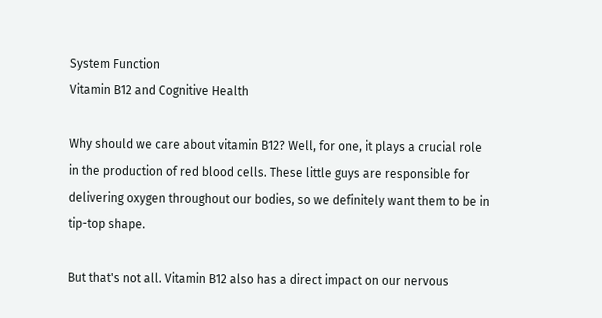System Function
Vitamin B12 and Cognitive Health

Why should we care about vitamin B12? Well, for one, it plays a crucial role in the production of red blood cells. These little guys are responsible for delivering oxygen throughout our bodies, so we definitely want them to be in tip-top shape.

But that's not all. Vitamin B12 also has a direct impact on our nervous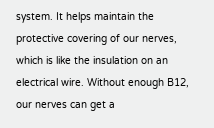system. It helps maintain the protective covering of our nerves, which is like the insulation on an electrical wire. Without enough B12, our nerves can get a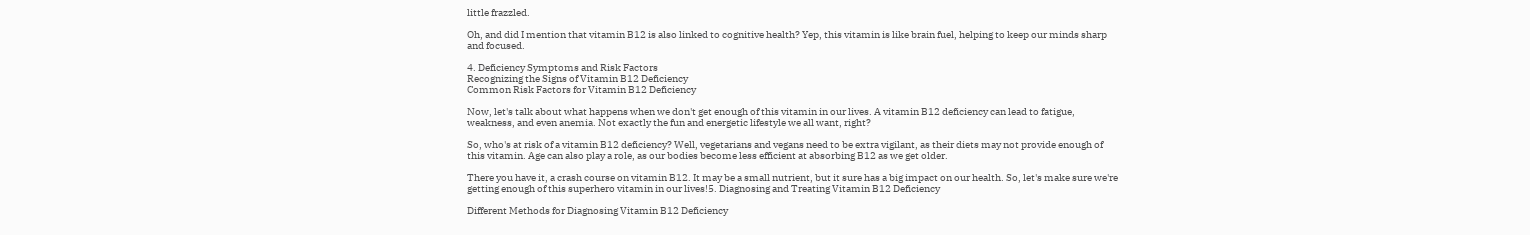little frazzled.

Oh, and did I mention that vitamin B12 is also linked to cognitive health? Yep, this vitamin is like brain fuel, helping to keep our minds sharp and focused.

4. Deficiency Symptoms and Risk Factors
Recognizing the Signs of Vitamin B12 Deficiency
Common Risk Factors for Vitamin B12 Deficiency

Now, let's talk about what happens when we don't get enough of this vitamin in our lives. A vitamin B12 deficiency can lead to fatigue, weakness, and even anemia. Not exactly the fun and energetic lifestyle we all want, right?

So, who's at risk of a vitamin B12 deficiency? Well, vegetarians and vegans need to be extra vigilant, as their diets may not provide enough of this vitamin. Age can also play a role, as our bodies become less efficient at absorbing B12 as we get older.

There you have it, a crash course on vitamin B12. It may be a small nutrient, but it sure has a big impact on our health. So, let's make sure we're getting enough of this superhero vitamin in our lives!5. Diagnosing and Treating Vitamin B12 Deficiency

Different Methods for Diagnosing Vitamin B12 Deficiency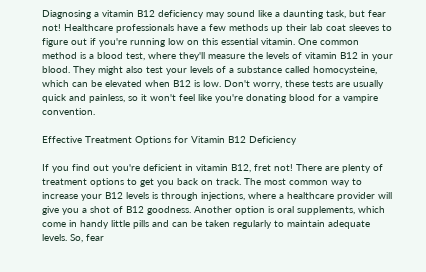Diagnosing a vitamin B12 deficiency may sound like a daunting task, but fear not! Healthcare professionals have a few methods up their lab coat sleeves to figure out if you're running low on this essential vitamin. One common method is a blood test, where they'll measure the levels of vitamin B12 in your blood. They might also test your levels of a substance called homocysteine, which can be elevated when B12 is low. Don't worry, these tests are usually quick and painless, so it won't feel like you're donating blood for a vampire convention.

Effective Treatment Options for Vitamin B12 Deficiency

If you find out you're deficient in vitamin B12, fret not! There are plenty of treatment options to get you back on track. The most common way to increase your B12 levels is through injections, where a healthcare provider will give you a shot of B12 goodness. Another option is oral supplements, which come in handy little pills and can be taken regularly to maintain adequate levels. So, fear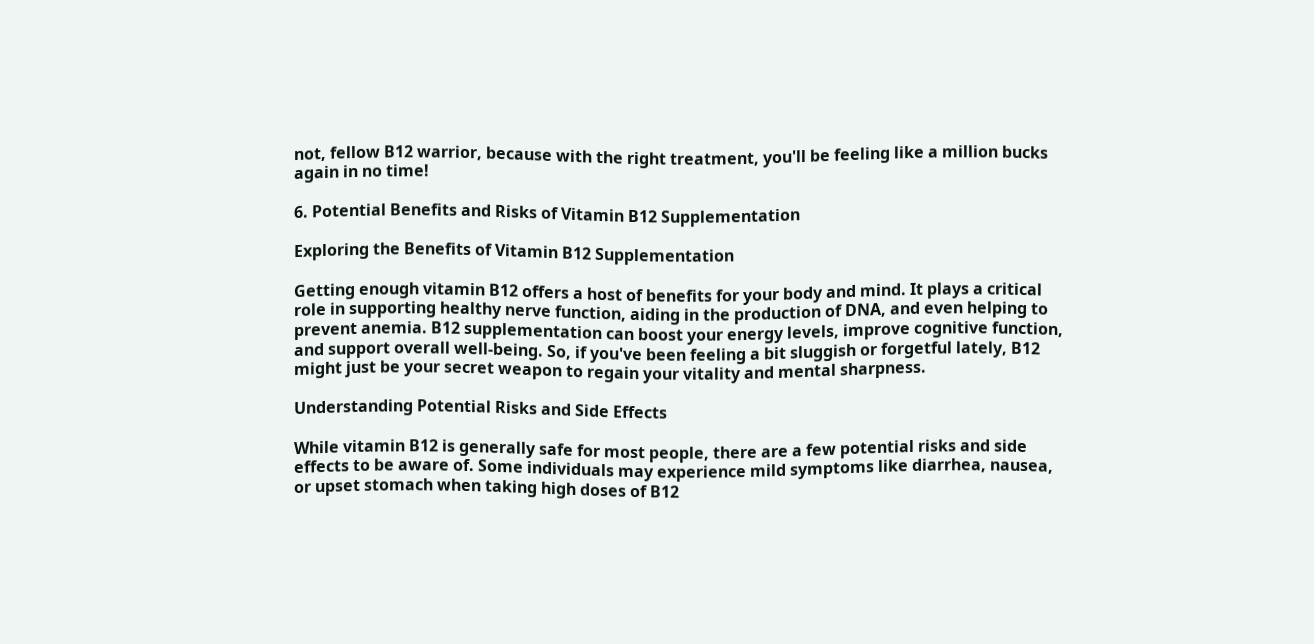not, fellow B12 warrior, because with the right treatment, you'll be feeling like a million bucks again in no time!

6. Potential Benefits and Risks of Vitamin B12 Supplementation

Exploring the Benefits of Vitamin B12 Supplementation

Getting enough vitamin B12 offers a host of benefits for your body and mind. It plays a critical role in supporting healthy nerve function, aiding in the production of DNA, and even helping to prevent anemia. B12 supplementation can boost your energy levels, improve cognitive function, and support overall well-being. So, if you've been feeling a bit sluggish or forgetful lately, B12 might just be your secret weapon to regain your vitality and mental sharpness.

Understanding Potential Risks and Side Effects

While vitamin B12 is generally safe for most people, there are a few potential risks and side effects to be aware of. Some individuals may experience mild symptoms like diarrhea, nausea, or upset stomach when taking high doses of B12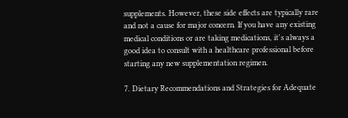supplements. However, these side effects are typically rare and not a cause for major concern. If you have any existing medical conditions or are taking medications, it's always a good idea to consult with a healthcare professional before starting any new supplementation regimen.

7. Dietary Recommendations and Strategies for Adequate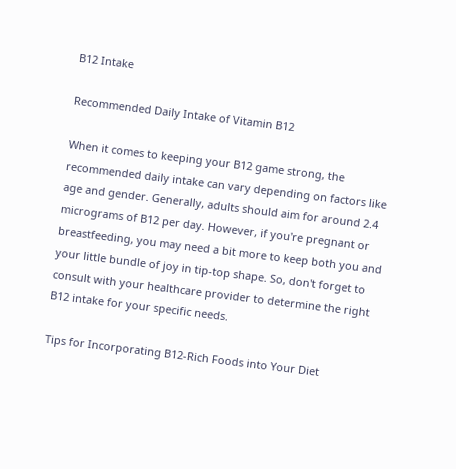B12 Intake

Recommended Daily Intake of Vitamin B12

When it comes to keeping your B12 game strong, the recommended daily intake can vary depending on factors like age and gender. Generally, adults should aim for around 2.4 micrograms of B12 per day. However, if you're pregnant or breastfeeding, you may need a bit more to keep both you and your little bundle of joy in tip-top shape. So, don't forget to consult with your healthcare provider to determine the right B12 intake for your specific needs.

Tips for Incorporating B12-Rich Foods into Your Diet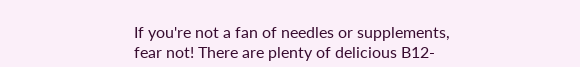If you're not a fan of needles or supplements, fear not! There are plenty of delicious B12-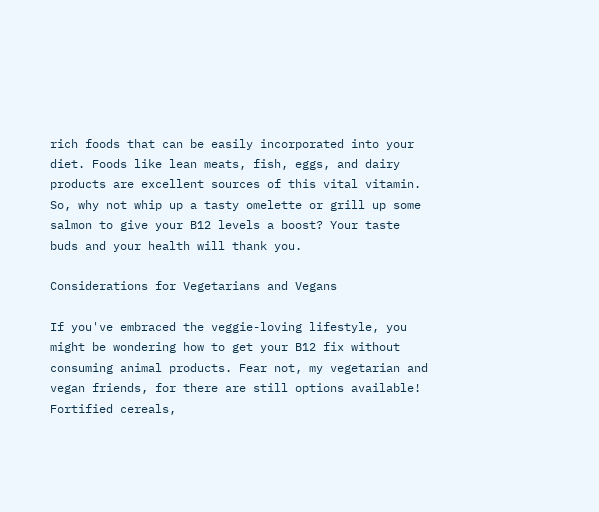rich foods that can be easily incorporated into your diet. Foods like lean meats, fish, eggs, and dairy products are excellent sources of this vital vitamin. So, why not whip up a tasty omelette or grill up some salmon to give your B12 levels a boost? Your taste buds and your health will thank you.

Considerations for Vegetarians and Vegans

If you've embraced the veggie-loving lifestyle, you might be wondering how to get your B12 fix without consuming animal products. Fear not, my vegetarian and vegan friends, for there are still options available! Fortified cereals,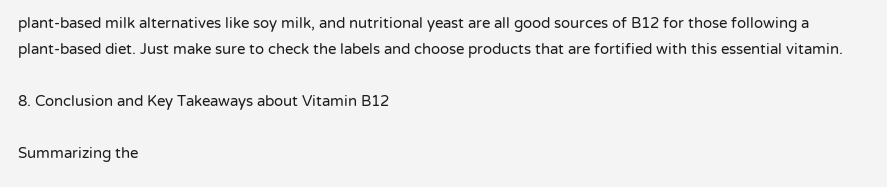plant-based milk alternatives like soy milk, and nutritional yeast are all good sources of B12 for those following a plant-based diet. Just make sure to check the labels and choose products that are fortified with this essential vitamin.

8. Conclusion and Key Takeaways about Vitamin B12

Summarizing the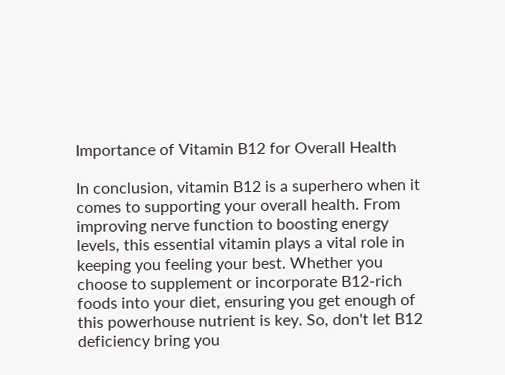Importance of Vitamin B12 for Overall Health

In conclusion, vitamin B12 is a superhero when it comes to supporting your overall health. From improving nerve function to boosting energy levels, this essential vitamin plays a vital role in keeping you feeling your best. Whether you choose to supplement or incorporate B12-rich foods into your diet, ensuring you get enough of this powerhouse nutrient is key. So, don't let B12 deficiency bring you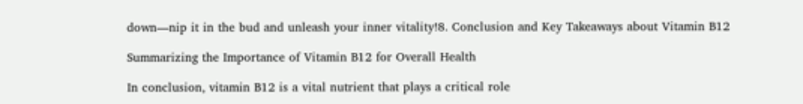down—nip it in the bud and unleash your inner vitality!8. Conclusion and Key Takeaways about Vitamin B12

Summarizing the Importance of Vitamin B12 for Overall Health

In conclusion, vitamin B12 is a vital nutrient that plays a critical role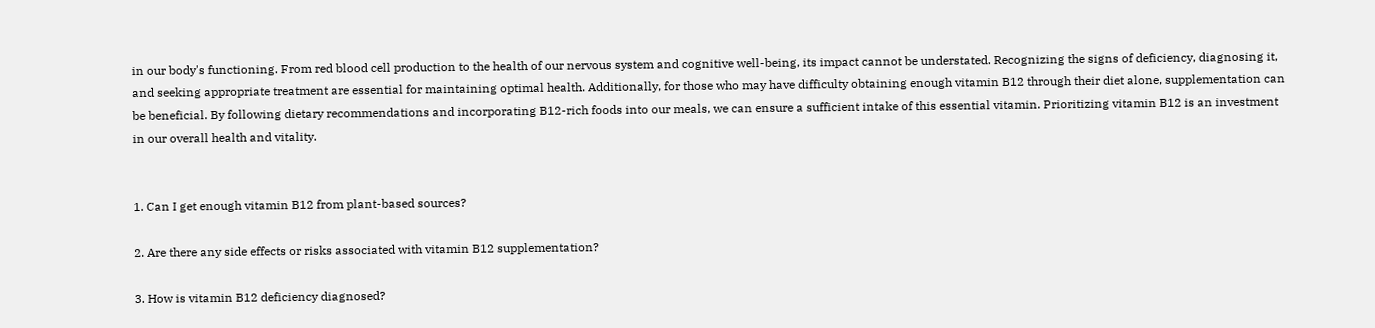in our body's functioning. From red blood cell production to the health of our nervous system and cognitive well-being, its impact cannot be understated. Recognizing the signs of deficiency, diagnosing it, and seeking appropriate treatment are essential for maintaining optimal health. Additionally, for those who may have difficulty obtaining enough vitamin B12 through their diet alone, supplementation can be beneficial. By following dietary recommendations and incorporating B12-rich foods into our meals, we can ensure a sufficient intake of this essential vitamin. Prioritizing vitamin B12 is an investment in our overall health and vitality.


1. Can I get enough vitamin B12 from plant-based sources?

2. Are there any side effects or risks associated with vitamin B12 supplementation?

3. How is vitamin B12 deficiency diagnosed?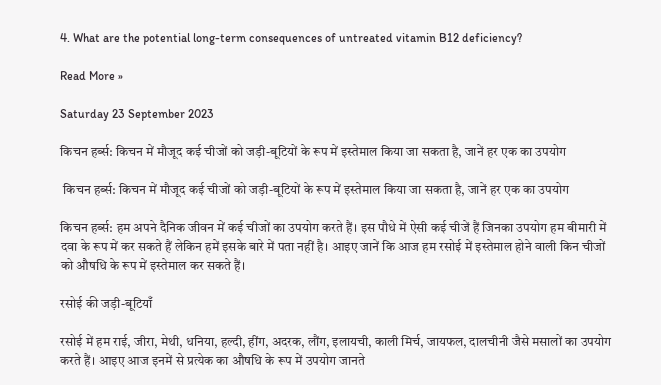4. What are the potential long-term consequences of untreated vitamin B12 deficiency?

Read More »

Saturday 23 September 2023

किचन हर्ब्स: किचन में मौजूद कई चीजों को जड़ी-बूटियों के रूप में इस्तेमाल किया जा सकता है, जानें हर एक का उपयोग

 किचन हर्ब्स: किचन में मौजूद कई चीजों को जड़ी-बूटियों के रूप में इस्तेमाल किया जा सकता है, जानें हर एक का उपयोग

किचन हर्ब्स: हम अपने दैनिक जीवन में कई चीजों का उपयोग करते हैं। इस पौधे में ऐसी कई चीजें हैं जिनका उपयोग हम बीमारी में दवा के रूप में कर सकते हैं लेकिन हमें इसके बारे में पता नहीं है। आइए जानें कि आज हम रसोई में इस्तेमाल होने वाली किन चीजों को औषधि के रूप में इस्तेमाल कर सकते हैं।

रसोई की जड़ी-बूटियाँ

रसोई में हम राई, जीरा, मेथी, धनिया, हल्दी, हींग, अदरक, लौंग, इलायची, काली मिर्च, जायफल, दालचीनी जैसे मसालों का उपयोग करते हैं। आइए आज इनमें से प्रत्येक का औषधि के रूप में उपयोग जानते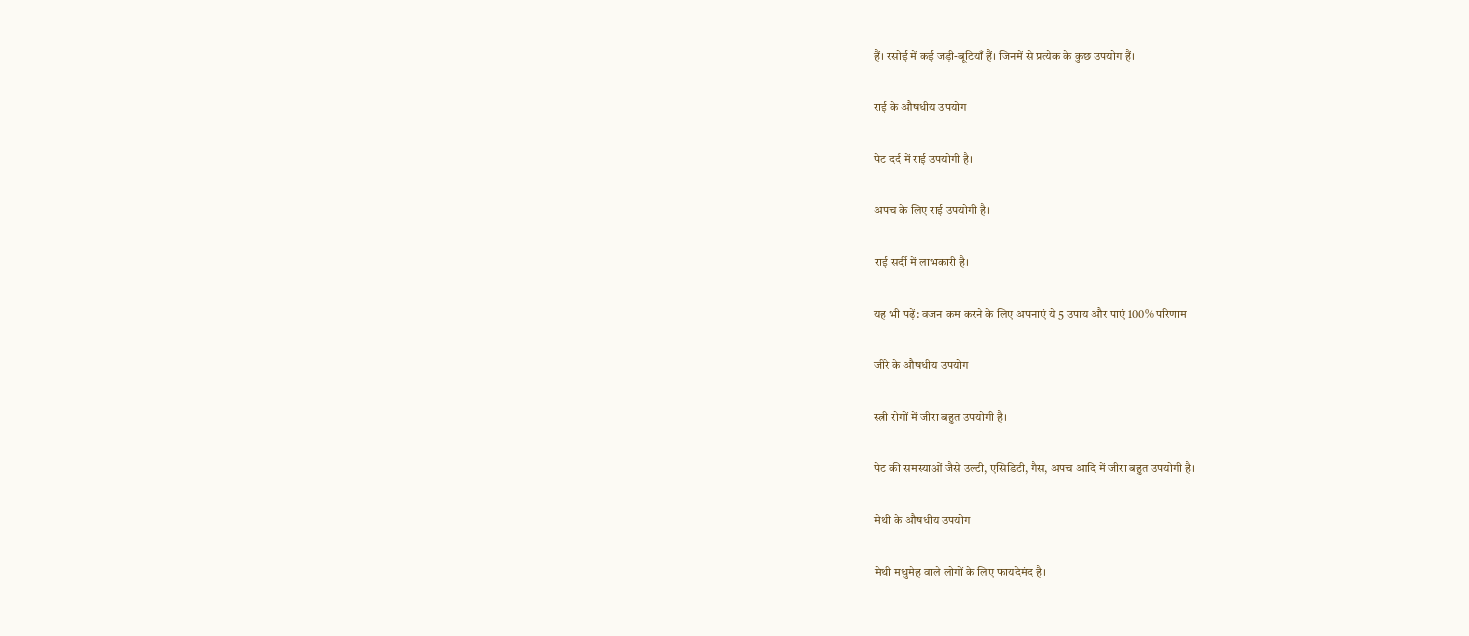हैं। रसोई में कई जड़ी-बूटियाँ हैं। जिनमें से प्रत्येक के कुछ उपयोग हैं।

राई के औषधीय उपयोग

पेट दर्द में राई उपयोगी है।

अपच के लिए राई उपयोगी है।

राई सर्दी में लाभकारी है।

यह भी पढ़ें: वजन कम करने के लिए अपनाएं ये 5 उपाय और पाएं 100% परिणाम

जीरे के औषधीय उपयोग

स्त्री रोगों में जीरा बहुत उपयोगी है।

पेट की समस्याओं जैसे उल्टी, एसिडिटी, गैस, अपच आदि में जीरा बहुत उपयोगी है।

मेथी के औषधीय उपयोग

मेथी मधुमेह वाले लोगों के लिए फायदेमंद है।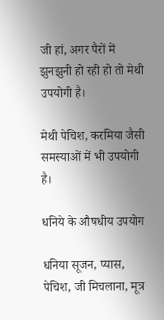जी हां, अगर पैरों में झुनझुनी हो रही हो तो मेथी उपयोगी है।

मेथी पेचिश, करमिया जैसी समस्याओं में भी उपयोगी है।

धनिये के औषधीय उपयोग

धनिया सूजन, प्यास, पेचिश, जी मिचलाना, मूत्र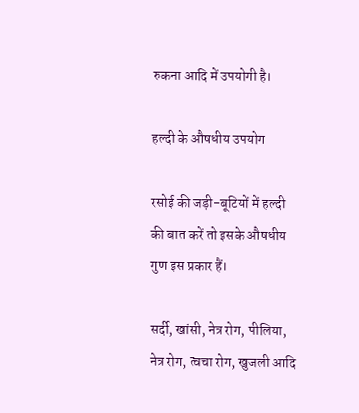रुकना आदि में उपयोगी है।

हल्दी के औषधीय उपयोग

रसोई की जड़ी-बूटियों में हल्दी की बात करें तो इसके औषधीय गुण इस प्रकार हैं।

सर्दी, खांसी, नेत्र रोग, पीलिया, नेत्र रोग, त्वचा रोग, खुजली आदि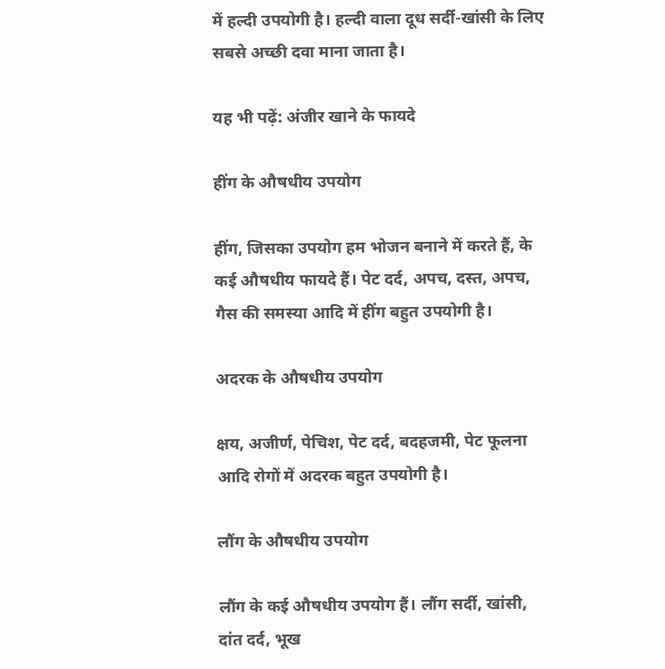में हल्दी उपयोगी है। हल्दी वाला दूध सर्दी-खांसी के लिए सबसे अच्छी दवा माना जाता है।

यह भी पढ़ें: अंजीर खाने के फायदे

हींग के औषधीय उपयोग

हींग, जिसका उपयोग हम भोजन बनाने में करते हैं, के कई औषधीय फायदे हैं। पेट दर्द, अपच, दस्त, अपच, गैस की समस्या आदि में हींग बहुत उपयोगी है।

अदरक के औषधीय उपयोग

क्षय, अजीर्ण, पेचिश, पेट दर्द, बदहजमी, पेट फूलना आदि रोगों में अदरक बहुत उपयोगी है।

लौंग के औषधीय उपयोग

लौंग के कई औषधीय उपयोग हैं। लौंग सर्दी, खांसी, दांत दर्द, भूख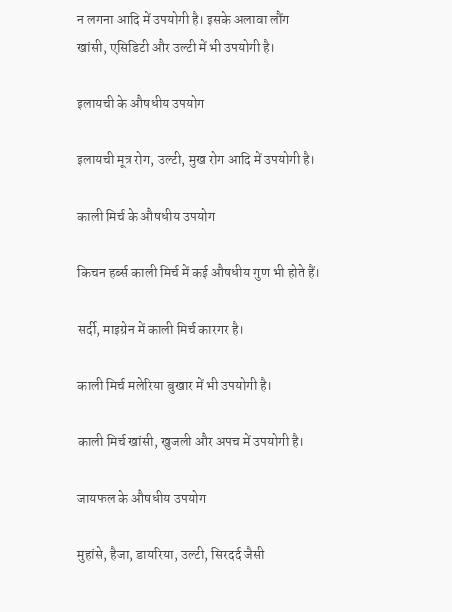न लगना आदि में उपयोगी है। इसके अलावा लौंग खांसी, एसिडिटी और उल्टी में भी उपयोगी है।

इलायची के औषधीय उपयोग

इलायची मूत्र रोग, उल्टी, मुख रोग आदि में उपयोगी है।

काली मिर्च के औषधीय उपयोग

किचन हर्ब्स काली मिर्च में कई औषधीय गुण भी होते हैं।

सर्दी, माइग्रेन में काली मिर्च कारगर है।

काली मिर्च मलेरिया बुखार में भी उपयोगी है।

काली मिर्च खांसी, खुजली और अपच में उपयोगी है।

जायफल के औषधीय उपयोग

मुहांसे, हैजा, डायरिया, उल्टी, सिरदर्द जैसी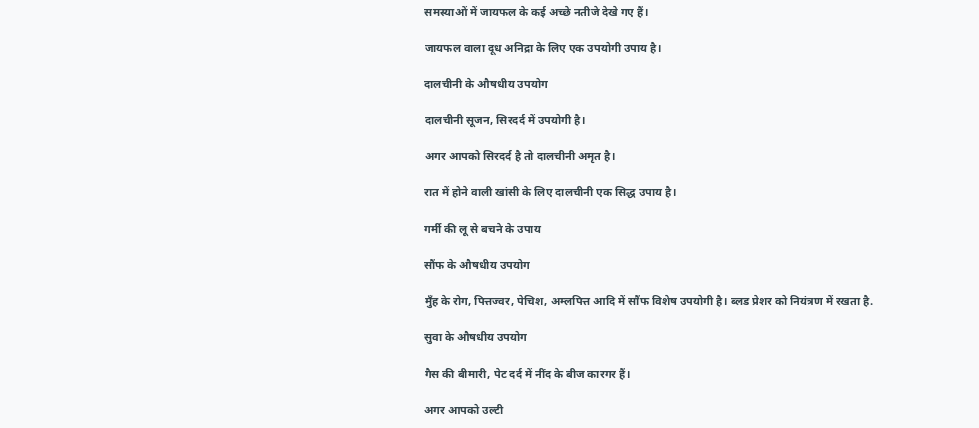समस्याओं में जायफल के कई अच्छे नतीजे देखे गए हैं।

जायफल वाला दूध अनिद्रा के लिए एक उपयोगी उपाय है।

दालचीनी के औषधीय उपयोग

दालचीनी सूजन, सिरदर्द में उपयोगी है।

अगर आपको सिरदर्द है तो दालचीनी अमृत है।

रात में होने वाली खांसी के लिए दालचीनी एक सिद्ध उपाय है।

गर्मी की लू से बचने के उपाय

सौंफ के औषधीय उपयोग

मुँह के रोग, पित्तज्वर, पेचिश, अम्लपित्त आदि में सौंफ विशेष उपयोगी है। ब्लड प्रेशर को नियंत्रण में रखता है.

सुवा के औषधीय उपयोग

गैस की बीमारी, पेट दर्द में नींद के बीज कारगर हैं।

अगर आपको उल्टी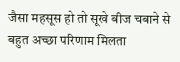जैसा महसूस हो तो सूखे बीज चबाने से बहुत अच्छा परिणाम मिलता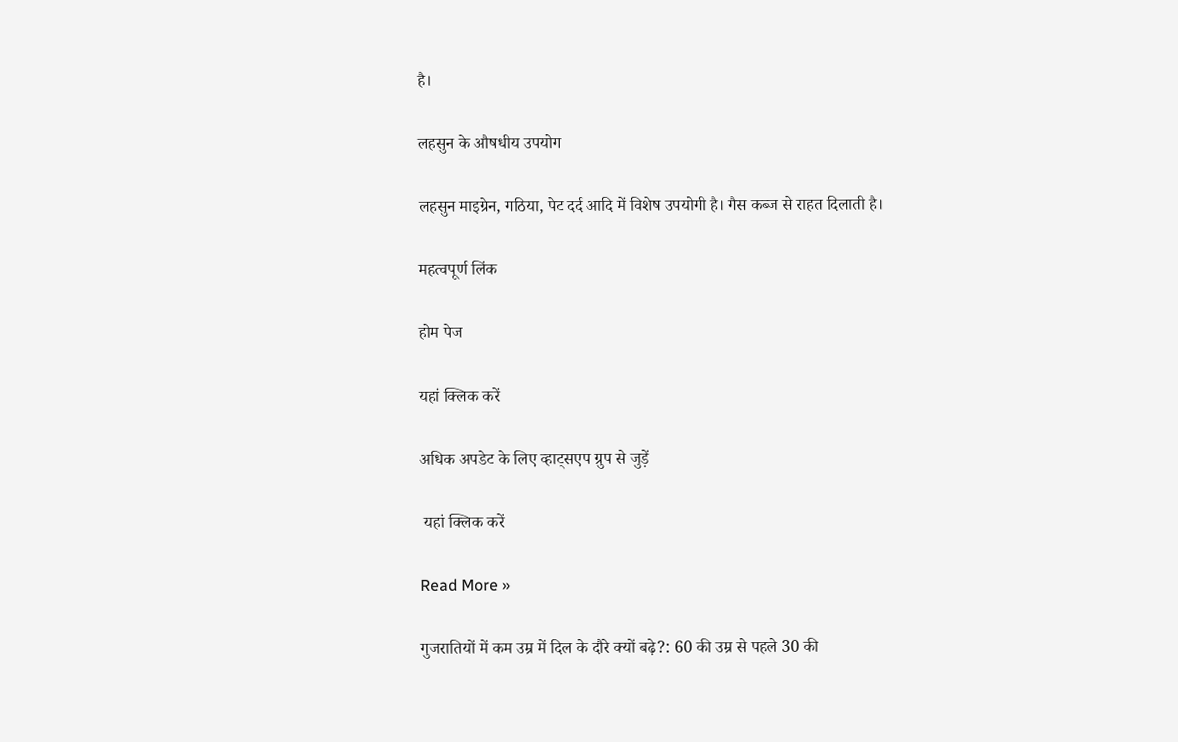है।

लहसुन के औषधीय उपयोग

लहसुन माइग्रेन, गठिया, पेट दर्द आदि में विशेष उपयोगी है। गैस कब्ज से राहत दिलाती है।

महत्वपूर्ण लिंक

होम पेज

यहां क्लिक करें

अधिक अपडेट के लिए व्हाट्सएप ग्रुप से जुड़ें

 यहां क्लिक करें

Read More »

गुजरातियों में कम उम्र में दिल के दौरे क्यों बढ़े?: 60 की उम्र से पहले 30 की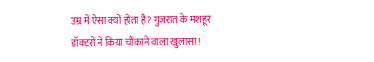उम्र में ऐसा क्यों होता है? गुजरात के मशहूर डॉक्टरों ने किया चौंकाने वाला खुलासा!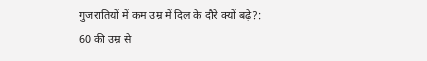गुजरातियों में कम उम्र में दिल के दौरे क्यों बढ़े?: 60 की उम्र से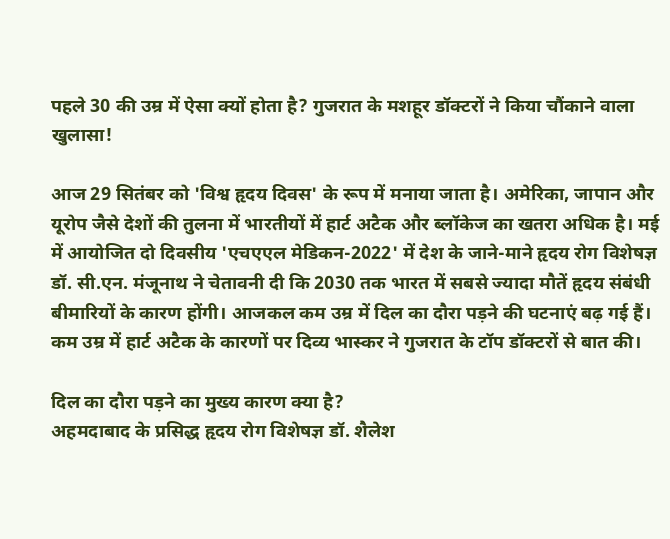पहले 30 की उम्र में ऐसा क्यों होता है? गुजरात के मशहूर डॉक्टरों ने किया चौंकाने वाला खुलासा!

आज 29 सितंबर को 'विश्व हृदय दिवस' के रूप में मनाया जाता है। अमेरिका, जापान और यूरोप जैसे देशों की तुलना में भारतीयों में हार्ट अटैक और ब्लॉकेज का खतरा अधिक है। मई में आयोजित दो दिवसीय 'एचएएल मेडिकन-2022' में देश के जाने-माने हृदय रोग विशेषज्ञ डॉ. सी.एन. मंजूनाथ ने चेतावनी दी कि 2030 तक भारत में सबसे ज्यादा मौतें हृदय संबंधी बीमारियों के कारण होंगी। आजकल कम उम्र में दिल का दौरा पड़ने की घटनाएं बढ़ गई हैं। कम उम्र में हार्ट अटैक के कारणों पर दिव्य भास्कर ने गुजरात के टॉप डॉक्टरों से बात की।

दिल का दौरा पड़ने का मुख्य कारण क्या है?
अहमदाबाद के प्रसिद्ध हृदय रोग विशेषज्ञ डॉ. शैलेश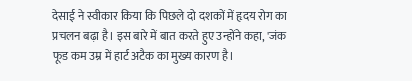देसाई ने स्वीकार किया कि पिछले दो दशकों में हृदय रोग का प्रचलन बढ़ा है। इस बारे में बात करते हुए उन्होंने कहा, 'जंक फूड कम उम्र में हार्ट अटैक का मुख्य कारण है।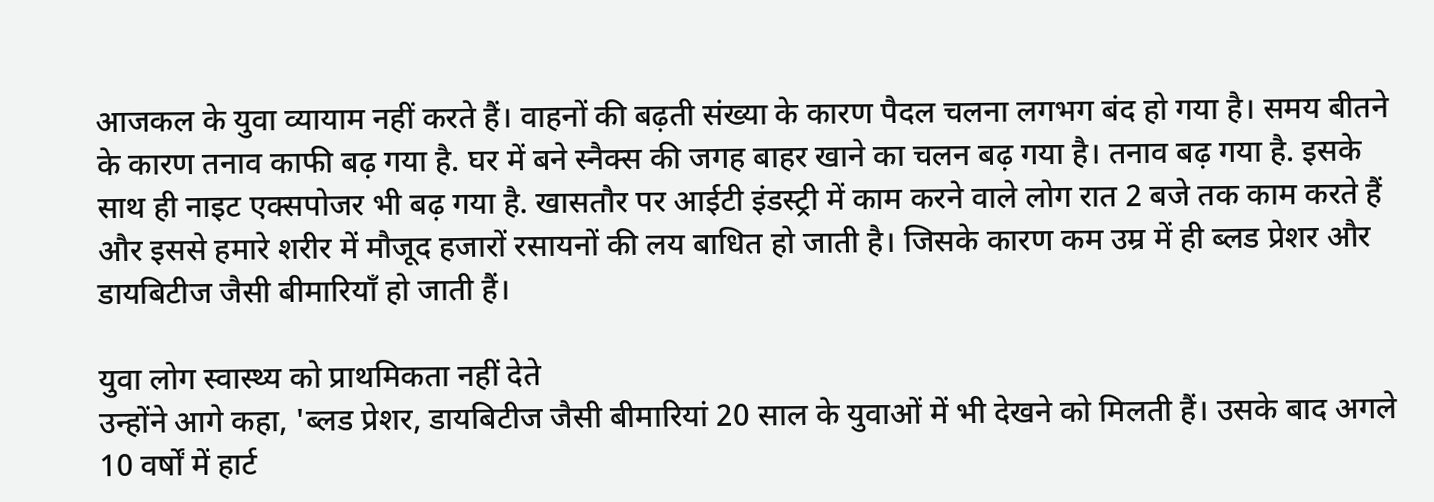आजकल के युवा व्यायाम नहीं करते हैं। वाहनों की बढ़ती संख्या के कारण पैदल चलना लगभग बंद हो गया है। समय बीतने के कारण तनाव काफी बढ़ गया है. घर में बने स्नैक्स की जगह बाहर खाने का चलन बढ़ गया है। तनाव बढ़ गया है. इसके साथ ही नाइट एक्सपोजर भी बढ़ गया है. खासतौर पर आईटी इंडस्ट्री में काम करने वाले लोग रात 2 बजे तक काम करते हैं और इससे हमारे शरीर में मौजूद हजारों रसायनों की लय बाधित हो जाती है। जिसके कारण कम उम्र में ही ब्लड प्रेशर और डायबिटीज जैसी बीमारियाँ हो जाती हैं।

युवा लोग स्वास्थ्य को प्राथमिकता नहीं देते
उन्होंने आगे कहा, 'ब्लड प्रेशर, डायबिटीज जैसी बीमारियां 20 साल के युवाओं में भी देखने को मिलती हैं। उसके बाद अगले 10 वर्षों में हार्ट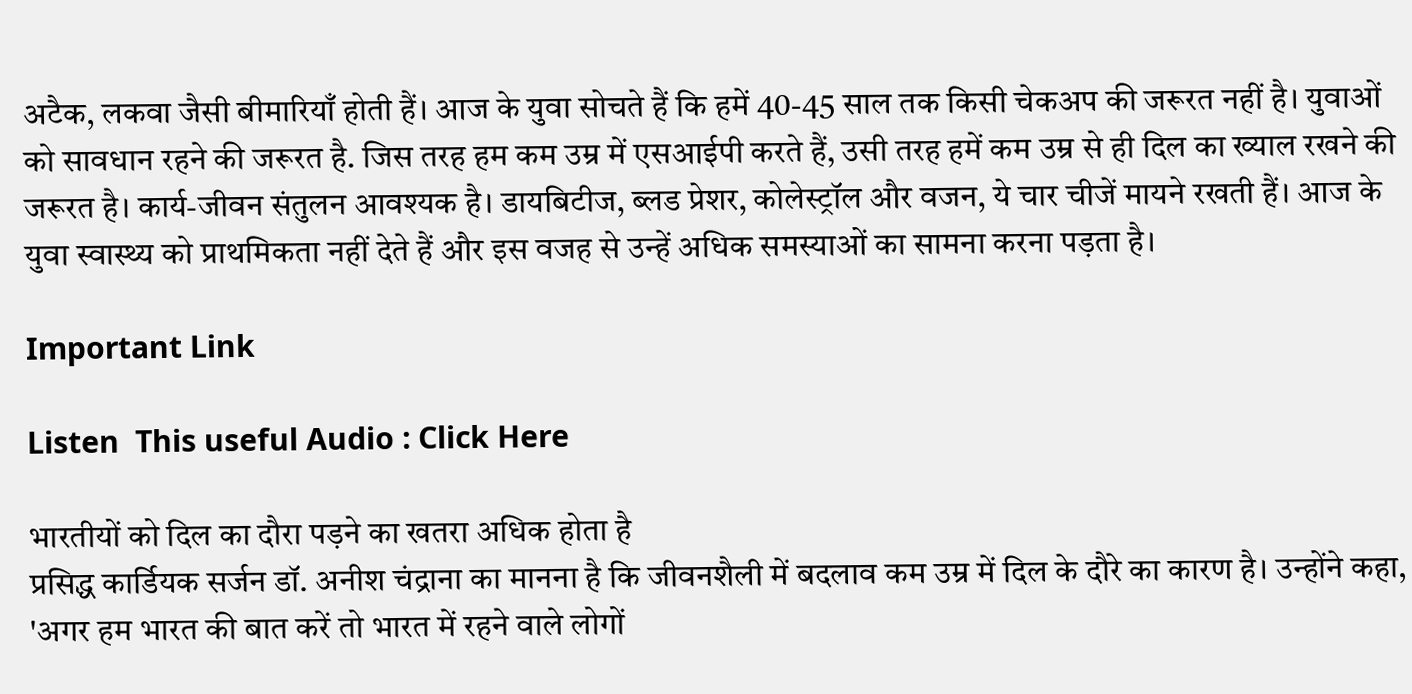अटैक, लकवा जैसी बीमारियाँ होती हैं। आज के युवा सोचते हैं कि हमें 40-45 साल तक किसी चेकअप की जरूरत नहीं है। युवाओं को सावधान रहने की जरूरत है. जिस तरह हम कम उम्र में एसआईपी करते हैं, उसी तरह हमें कम उम्र से ही दिल का ख्याल रखने की जरूरत है। कार्य-जीवन संतुलन आवश्यक है। डायबिटीज, ब्लड प्रेशर, कोलेस्ट्रॉल और वजन, ये चार चीजें मायने रखती हैं। आज के युवा स्वास्थ्य को प्राथमिकता नहीं देते हैं और इस वजह से उन्हें अधिक समस्याओं का सामना करना पड़ता है।

Important Link

Listen  This useful Audio : Click Here

भारतीयों को दिल का दौरा पड़ने का खतरा अधिक होता है
प्रसिद्ध कार्डियक सर्जन डॉ. अनीश चंद्राना का मानना है कि जीवनशैली में बदलाव कम उम्र में दिल के दौरे का कारण है। उन्होंने कहा, 'अगर हम भारत की बात करें तो भारत में रहने वाले लोगों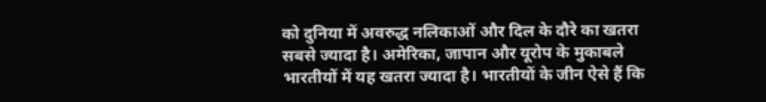को दुनिया में अवरुद्ध नलिकाओं और दिल के दौरे का खतरा सबसे ज्यादा है। अमेरिका, जापान और यूरोप के मुकाबले भारतीयों में यह खतरा ज्यादा है। भारतीयों के जीन ऐसे हैं कि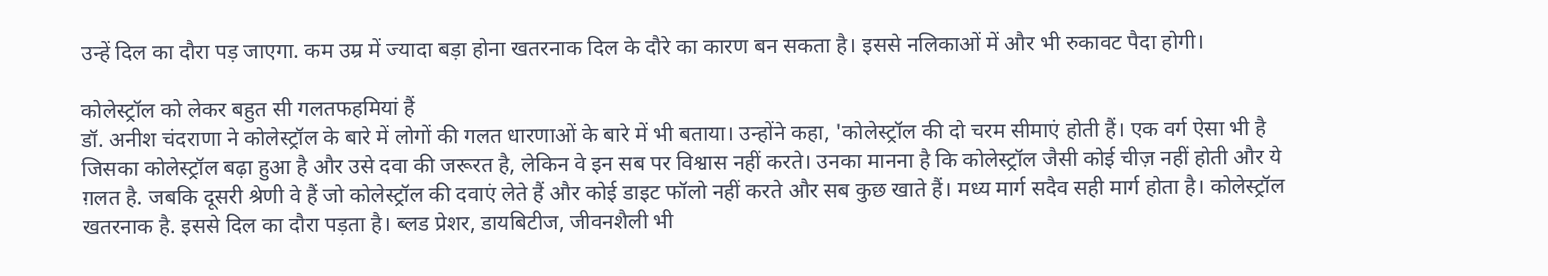उन्हें दिल का दौरा पड़ जाएगा. कम उम्र में ज्यादा बड़ा होना खतरनाक दिल के दौरे का कारण बन सकता है। इससे नलिकाओं में और भी रुकावट पैदा होगी।

कोलेस्ट्रॉल को लेकर बहुत सी गलतफहमियां हैं
डॉ. अनीश चंदराणा ने कोलेस्ट्रॉल के बारे में लोगों की गलत धारणाओं के बारे में भी बताया। उन्होंने कहा, 'कोलेस्ट्रॉल की दो चरम सीमाएं होती हैं। एक वर्ग ऐसा भी है जिसका कोलेस्ट्रॉल बढ़ा हुआ है और उसे दवा की जरूरत है, लेकिन वे इन सब पर विश्वास नहीं करते। उनका मानना है कि कोलेस्ट्रॉल जैसी कोई चीज़ नहीं होती और ये ग़लत है. जबकि दूसरी श्रेणी वे हैं जो कोलेस्ट्रॉल की दवाएं लेते हैं और कोई डाइट फॉलो नहीं करते और सब कुछ खाते हैं। मध्य मार्ग सदैव सही मार्ग होता है। कोलेस्ट्रॉल खतरनाक है. इससे दिल का दौरा पड़ता है। ब्लड प्रेशर, डायबिटीज, जीवनशैली भी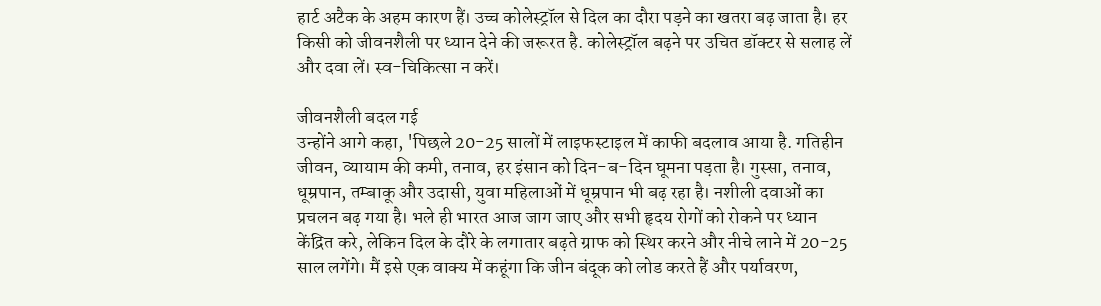हार्ट अटैक के अहम कारण हैं। उच्च कोलेस्ट्रॉल से दिल का दौरा पड़ने का खतरा बढ़ जाता है। हर किसी को जीवनशैली पर ध्यान देने की जरूरत है. कोलेस्ट्रॉल बढ़ने पर उचित डॉक्टर से सलाह लें और दवा लें। स्व-चिकित्सा न करें।

जीवनशैली बदल गई
उन्होंने आगे कहा, 'पिछले 20-25 सालों में लाइफस्टाइल में काफी बदलाव आया है. गतिहीन जीवन, व्यायाम की कमी, तनाव, हर इंसान को दिन-ब-दिन घूमना पड़ता है। गुस्सा, तनाव, धूम्रपान, तम्बाकू और उदासी, युवा महिलाओं में धूम्रपान भी बढ़ रहा है। नशीली दवाओं का प्रचलन बढ़ गया है। भले ही भारत आज जाग जाए और सभी हृदय रोगों को रोकने पर ध्यान केंद्रित करे, लेकिन दिल के दौरे के लगातार बढ़ते ग्राफ को स्थिर करने और नीचे लाने में 20-25 साल लगेंगे। मैं इसे एक वाक्य में कहूंगा कि जीन बंदूक को लोड करते हैं और पर्यावरण,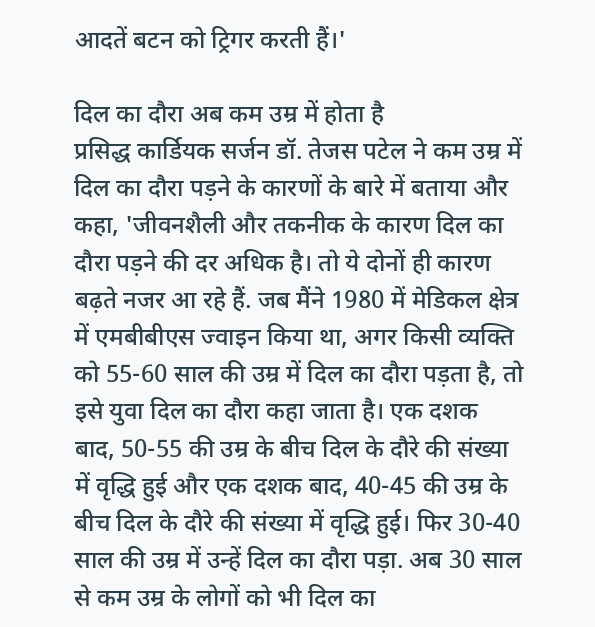आदतें बटन को ट्रिगर करती हैं।'

दिल का दौरा अब कम उम्र में होता है
प्रसिद्ध कार्डियक सर्जन डॉ. तेजस पटेल ने कम उम्र में दिल का दौरा पड़ने के कारणों के बारे में बताया और कहा, 'जीवनशैली और तकनीक के कारण दिल का दौरा पड़ने की दर अधिक है। तो ये दोनों ही कारण बढ़ते नजर आ रहे हैं. जब मैंने 1980 में मेडिकल क्षेत्र में एमबीबीएस ज्वाइन किया था, अगर किसी व्यक्ति को 55-60 साल की उम्र में दिल का दौरा पड़ता है, तो इसे युवा दिल का दौरा कहा जाता है। एक दशक बाद, 50-55 की उम्र के बीच दिल के दौरे की संख्या में वृद्धि हुई और एक दशक बाद, 40-45 की उम्र के बीच दिल के दौरे की संख्या में वृद्धि हुई। फिर 30-40 साल की उम्र में उन्हें दिल का दौरा पड़ा. अब 30 साल से कम उम्र के लोगों को भी दिल का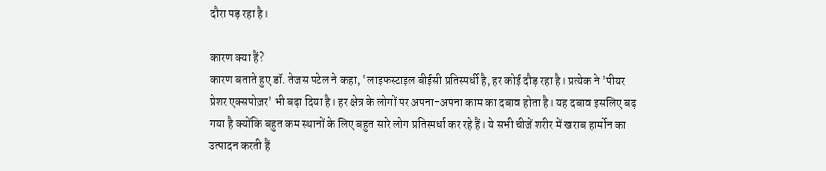दौरा पड़ रहा है।

कारण क्या हैं?
कारण बताते हुए डॉ. तेजस पटेल ने कहा, 'लाइफस्टाइल बीईसी प्रतिस्पर्धी है, हर कोई दौड़ रहा है। प्रत्येक ने 'पीयर प्रेशर एक्सपोज़र' भी बढ़ा दिया है। हर क्षेत्र के लोगों पर अपना-अपना काम का दबाव होता है। यह दबाव इसलिए बढ़ गया है क्योंकि बहुत कम स्थानों के लिए बहुत सारे लोग प्रतिस्पर्धा कर रहे हैं। ये सभी चीजें शरीर में खराब हार्मोन का उत्पादन करती हैं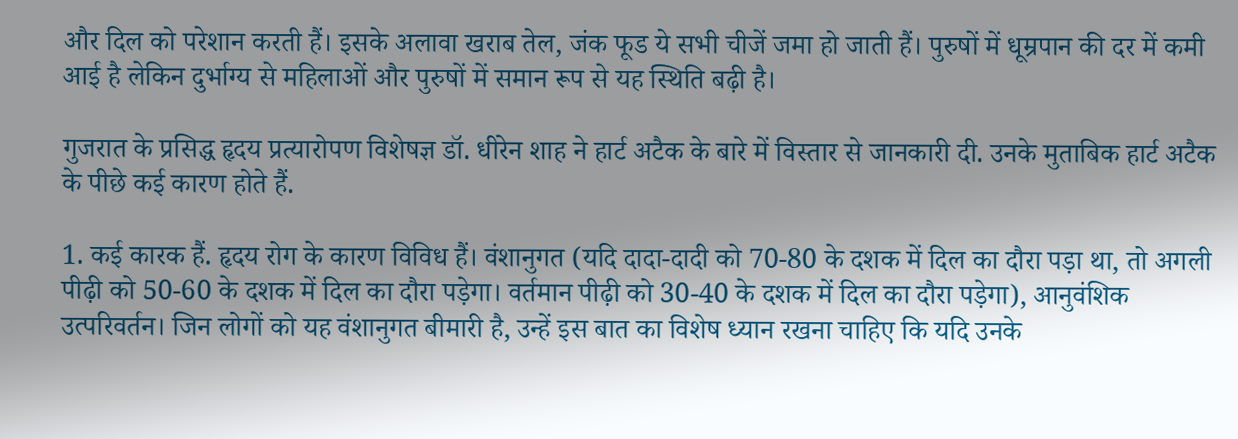और दिल को परेशान करती हैं। इसके अलावा खराब तेल, जंक फूड ये सभी चीजें जमा हो जाती हैं। पुरुषों में धूम्रपान की दर में कमी आई है लेकिन दुर्भाग्य से महिलाओं और पुरुषों में समान रूप से यह स्थिति बढ़ी है।

गुजरात के प्रसिद्ध हृदय प्रत्यारोपण विशेषज्ञ डॉ. धीरेन शाह ने हार्ट अटैक के बारे में विस्तार से जानकारी दी. उनके मुताबिक हार्ट अटैक के पीछे कई कारण होते हैं.

1. कई कारक हैं. हृदय रोग के कारण विविध हैं। वंशानुगत (यदि दादा-दादी को 70-80 के दशक में दिल का दौरा पड़ा था, तो अगली पीढ़ी को 50-60 के दशक में दिल का दौरा पड़ेगा। वर्तमान पीढ़ी को 30-40 के दशक में दिल का दौरा पड़ेगा), आनुवंशिक उत्परिवर्तन। जिन लोगों को यह वंशानुगत बीमारी है, उन्हें इस बात का विशेष ध्यान रखना चाहिए कि यदि उनके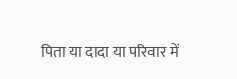पिता या दादा या परिवार में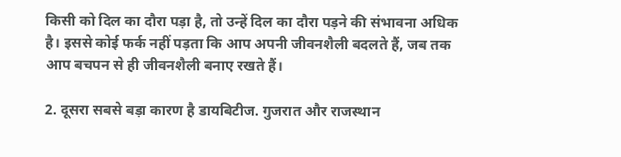किसी को दिल का दौरा पड़ा है, तो उन्हें दिल का दौरा पड़ने की संभावना अधिक है। इससे कोई फर्क नहीं पड़ता कि आप अपनी जीवनशैली बदलते हैं, जब तक आप बचपन से ही जीवनशैली बनाए रखते हैं।

2. दूसरा सबसे बड़ा कारण है डायबिटीज. गुजरात और राजस्थान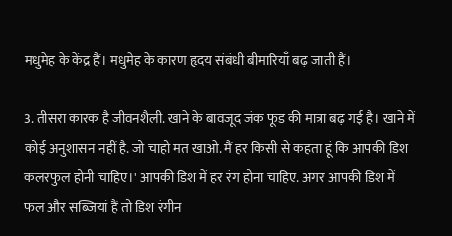मधुमेह के केंद्र हैं। मधुमेह के कारण हृदय संबंधी बीमारियाँ बढ़ जाती हैं।

3. तीसरा कारक है जीवनशैली. खाने के बावजूद जंक फूड की मात्रा बढ़ गई है। खाने में कोई अनुशासन नहीं है. जो चाहो मत खाओ. मैं हर किसी से कहता हूं कि आपकी डिश कलरफुल होनी चाहिए।' आपकी डिश में हर रंग होना चाहिए. अगर आपकी डिश में फल और सब्जियां हैं तो डिश रंगीन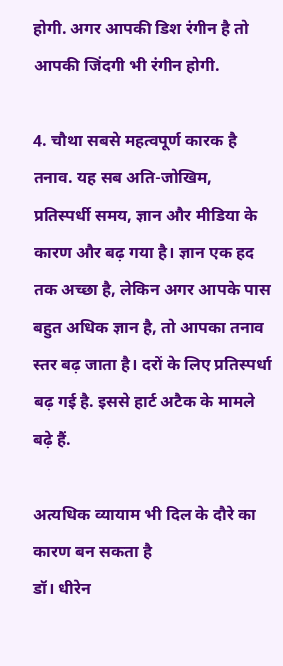होगी. अगर आपकी डिश रंगीन है तो आपकी जिंदगी भी रंगीन होगी.

4. चौथा सबसे महत्वपूर्ण कारक है तनाव. यह सब अति-जोखिम, प्रतिस्पर्धी समय, ज्ञान और मीडिया के कारण और बढ़ गया है। ज्ञान एक हद तक अच्छा है, लेकिन अगर आपके पास बहुत अधिक ज्ञान है, तो आपका तनाव स्तर बढ़ जाता है। दरों के लिए प्रतिस्पर्धा बढ़ गई है. इससे हार्ट अटैक के मामले बढ़े हैं.

अत्यधिक व्यायाम भी दिल के दौरे का कारण बन सकता है
डॉ। धीरेन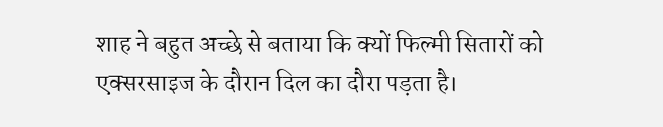शाह ने बहुत अच्छे से बताया कि क्यों फिल्मी सितारों को एक्सरसाइज के दौरान दिल का दौरा पड़ता है।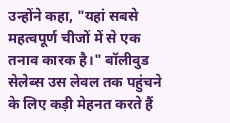उन्होंने कहा, "यहां सबसे महत्वपूर्ण चीजों में से एक तनाव कारक है।" बॉलीवुड सेलेब्स उस लेवल तक पहुंचने के लिए कड़ी मेहनत करते हैं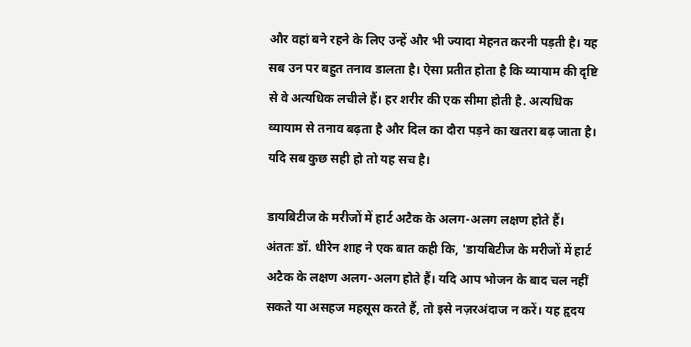और वहां बने रहने के लिए उन्हें और भी ज्यादा मेहनत करनी पड़ती है। यह सब उन पर बहुत तनाव डालता है। ऐसा प्रतीत होता है कि व्यायाम की दृष्टि से वे अत्यधिक लचीले हैं। हर शरीर की एक सीमा होती है. अत्यधिक व्यायाम से तनाव बढ़ता है और दिल का दौरा पड़ने का खतरा बढ़ जाता है। यदि सब कुछ सही हो तो यह सच है।

डायबिटीज के मरीजों में हार्ट अटैक के अलग-अलग लक्षण होते हैं।
अंततः डॉ. धीरेन शाह ने एक बात कही कि, 'डायबिटीज के मरीजों में हार्ट अटैक के लक्षण अलग-अलग होते हैं। यदि आप भोजन के बाद चल नहीं सकते या असहज महसूस करते हैं, तो इसे नज़रअंदाज न करें। यह हृदय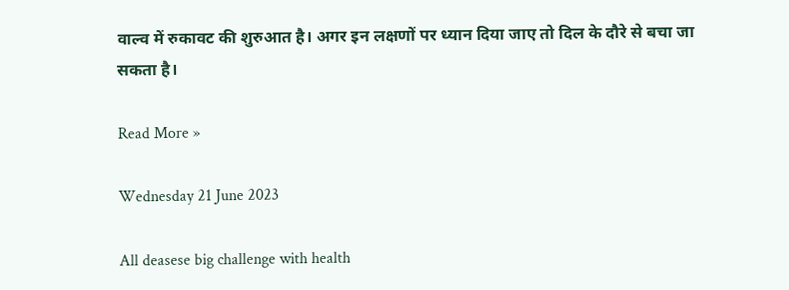वाल्व में रुकावट की शुरुआत है। अगर इन लक्षणों पर ध्यान दिया जाए तो दिल के दौरे से बचा जा सकता है।

Read More »

Wednesday 21 June 2023

All deasese big challenge with health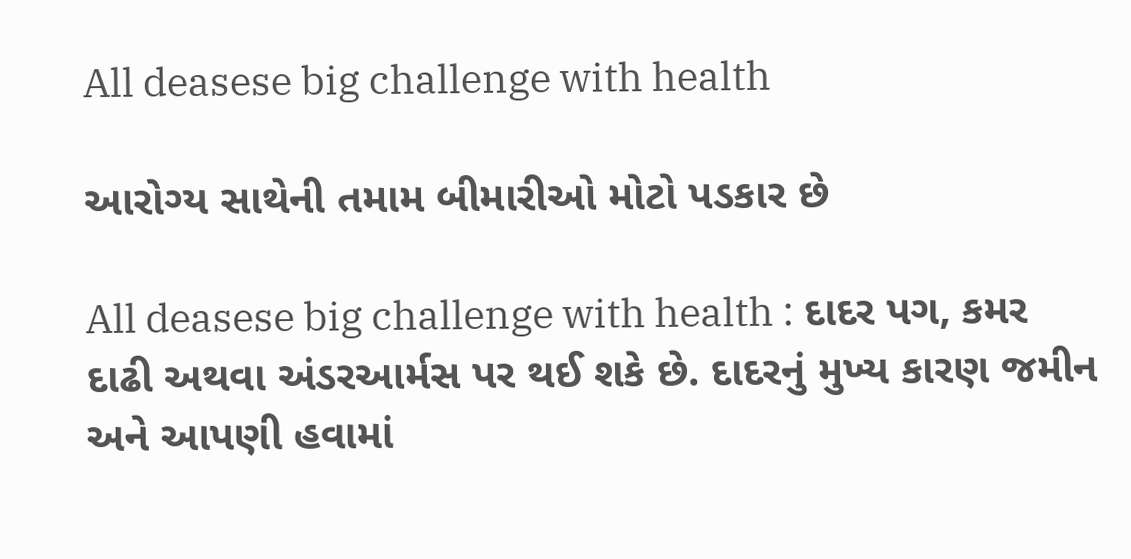All deasese big challenge with health

આરોગ્ય સાથેની તમામ બીમારીઓ મોટો પડકાર છે

All deasese big challenge with health : દાદર પગ, કમર દાઢી અથવા અંડરઆર્મસ પર થઈ શકે છે. દાદરનું મુખ્ય કારણ જમીન અને આપણી હવામાં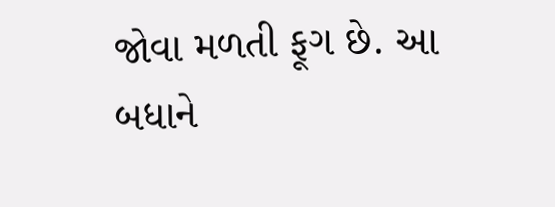જોવા મળતી ફૂગ છે. આ બધાને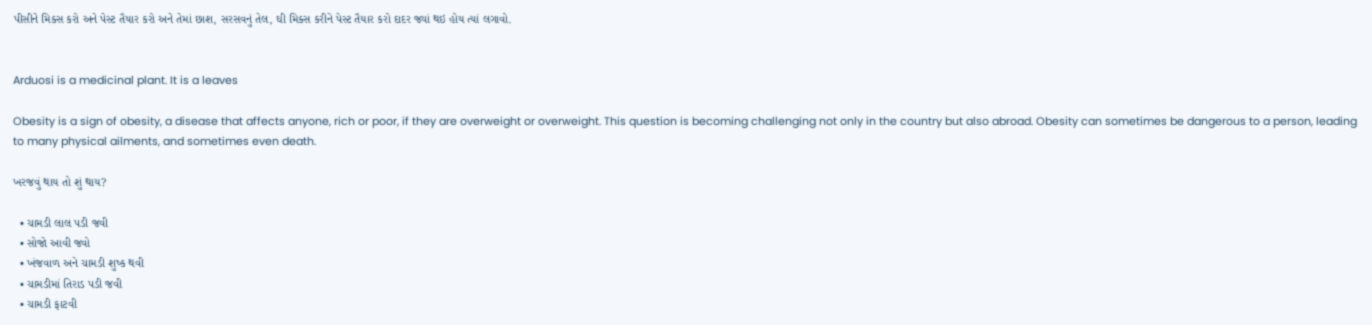પીસીને મિક્સ કરો અને પેસ્ટ તૈયાર કરો અને તેમાં છાશ, સરસવનું તેલ, ઘી મિક્સ કરીને પેસ્ટ તૈયાર કરો દાદર જ્યાં થઇ હોય ત્યાં લગાવો.


Arduosi is a medicinal plant. It is a leaves

Obesity is a sign of obesity, a disease that affects anyone, rich or poor, if they are overweight or overweight. This question is becoming challenging not only in the country but also abroad. Obesity can sometimes be dangerous to a person, leading to many physical ailments, and sometimes even death.

ખરજવું થાય તો શું થાય?

  • ચામડી લાલ પડી જવી
  • સોજો આવી જવો
  • ખંજવાળ અને ચામડી શુષ્ક થવી
  • ચામડીમાં તિરાડ પડી જવી
  • ચામડી ફાટવી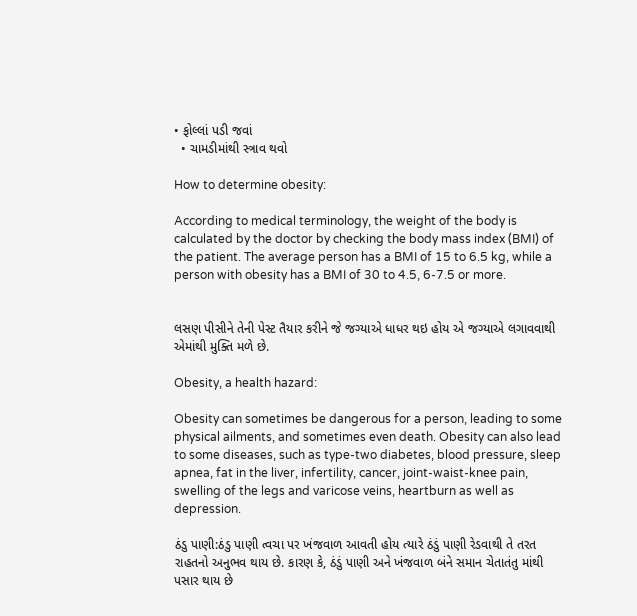• ફોલ્લાં પડી જવાં
  • ચામડીમાંથી સ્ત્રાવ થવો

How to determine obesity:

According to medical terminology, the weight of the body is calculated by the doctor by checking the body mass index (BMI) of the patient. The average person has a BMI of 15 to 6.5 kg, while a person with obesity has a BMI of 30 to 4.5, 6-7.5 or more.


લસણ પીસીને તેની પેસ્ટ તૈયાર કરીને જે જગ્યાએ ધાધર થઇ હોય એ જગ્યાએ લગાવવાથી એમાંથી મુક્તિ મળે છે.

Obesity, a health hazard:

Obesity can sometimes be dangerous for a person, leading to some physical ailments, and sometimes even death. Obesity can also lead to some diseases, such as type-two diabetes, blood pressure, sleep apnea, fat in the liver, infertility, cancer, joint-waist-knee pain, swelling of the legs and varicose veins, heartburn as well as depression.

ઠંડુ પાણી:ઠંડુ પાણી ત્વચા પર ખંજવાળ આવતી હોય ત્યારે ઠંડું પાણી રેડવાથી તે તરત રાહતનો અનુભવ થાય છે. કારણ કે, ઠંડું પાણી અને ખંજવાળ બંને સમાન ચેતાતંતુ માંથી પસાર થાય છે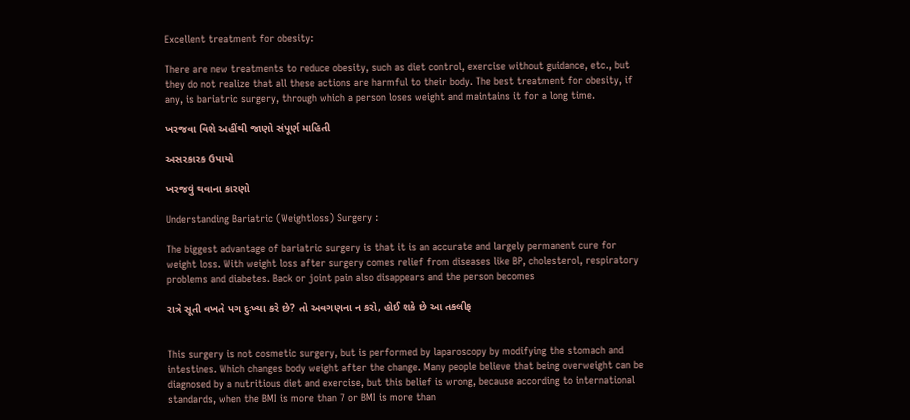Excellent treatment for obesity:

There are new treatments to reduce obesity, such as diet control, exercise without guidance, etc., but they do not realize that all these actions are harmful to their body. The best treatment for obesity, if any, is bariatric surgery, through which a person loses weight and maintains it for a long time.

ખરજવા વિશે અહીંથી જાણો સંપૂર્ણ માહિતી

અસરકારક ઉપાયો

ખરજવું થવાના કારણો

Understanding Bariatric (Weightloss) Surgery :

The biggest advantage of bariatric surgery is that it is an accurate and largely permanent cure for weight loss. With weight loss after surgery comes relief from diseases like BP, cholesterol, respiratory problems and diabetes. Back or joint pain also disappears and the person becomes

રાત્રે સૂતી વખતે પગ દુઃખ્યા કરે છે? તો અવગણના ન કરો, હોઈ શકે છે આ તકલીફ


This surgery is not cosmetic surgery, but is performed by laparoscopy by modifying the stomach and intestines. Which changes body weight after the change. Many people believe that being overweight can be diagnosed by a nutritious diet and exercise, but this belief is wrong, because according to international standards, when the BMI is more than 7 or BMI is more than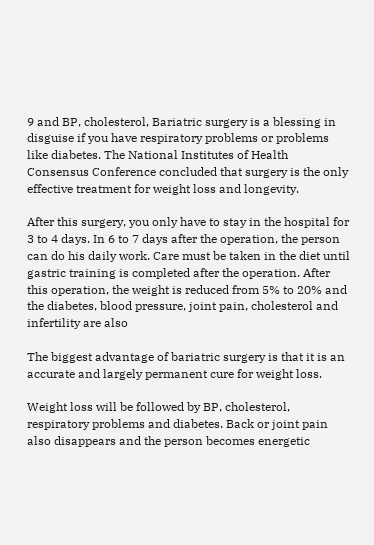9 and BP, cholesterol, Bariatric surgery is a blessing in disguise if you have respiratory problems or problems like diabetes. The National Institutes of Health Consensus Conference concluded that surgery is the only effective treatment for weight loss and longevity.

After this surgery, you only have to stay in the hospital for 3 to 4 days. In 6 to 7 days after the operation, the person can do his daily work. Care must be taken in the diet until gastric training is completed after the operation. After this operation, the weight is reduced from 5% to 20% and the diabetes, blood pressure, joint pain, cholesterol and infertility are also

The biggest advantage of bariatric surgery is that it is an accurate and largely permanent cure for weight loss.

Weight loss will be followed by BP, cholesterol, respiratory problems and diabetes. Back or joint pain also disappears and the person becomes energetic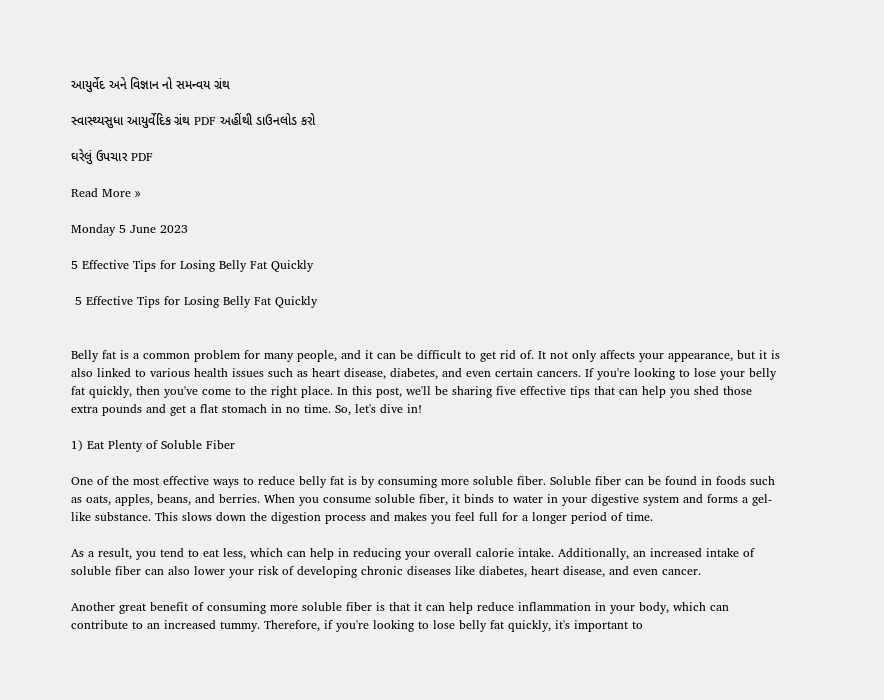આયુર્વેદ અને વિજ્ઞાન નો સમન્વય ગ્રંથ

સ્વાસ્થ્યસુધા આયુર્વેદિક ગ્રંથ PDF અહીંથી ડાઉનલોડ કરો

ઘરેલું ઉપચાર PDF

Read More »

Monday 5 June 2023

5 Effective Tips for Losing Belly Fat Quickly

 5 Effective Tips for Losing Belly Fat Quickly


Belly fat is a common problem for many people, and it can be difficult to get rid of. It not only affects your appearance, but it is also linked to various health issues such as heart disease, diabetes, and even certain cancers. If you're looking to lose your belly fat quickly, then you've come to the right place. In this post, we'll be sharing five effective tips that can help you shed those extra pounds and get a flat stomach in no time. So, let's dive in!

1) Eat Plenty of Soluble Fiber

One of the most effective ways to reduce belly fat is by consuming more soluble fiber. Soluble fiber can be found in foods such as oats, apples, beans, and berries. When you consume soluble fiber, it binds to water in your digestive system and forms a gel-like substance. This slows down the digestion process and makes you feel full for a longer period of time.

As a result, you tend to eat less, which can help in reducing your overall calorie intake. Additionally, an increased intake of soluble fiber can also lower your risk of developing chronic diseases like diabetes, heart disease, and even cancer.

Another great benefit of consuming more soluble fiber is that it can help reduce inflammation in your body, which can contribute to an increased tummy. Therefore, if you're looking to lose belly fat quickly, it's important to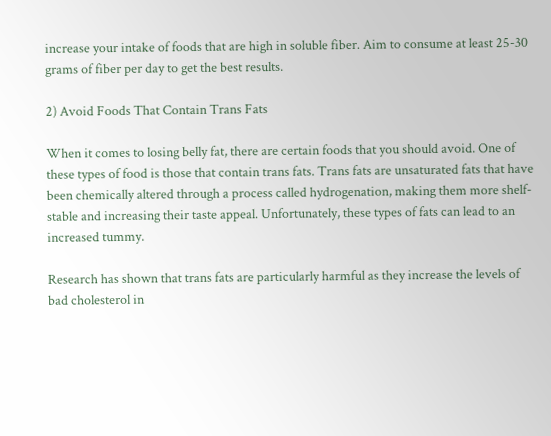increase your intake of foods that are high in soluble fiber. Aim to consume at least 25-30 grams of fiber per day to get the best results.

2) Avoid Foods That Contain Trans Fats

When it comes to losing belly fat, there are certain foods that you should avoid. One of these types of food is those that contain trans fats. Trans fats are unsaturated fats that have been chemically altered through a process called hydrogenation, making them more shelf-stable and increasing their taste appeal. Unfortunately, these types of fats can lead to an increased tummy.

Research has shown that trans fats are particularly harmful as they increase the levels of bad cholesterol in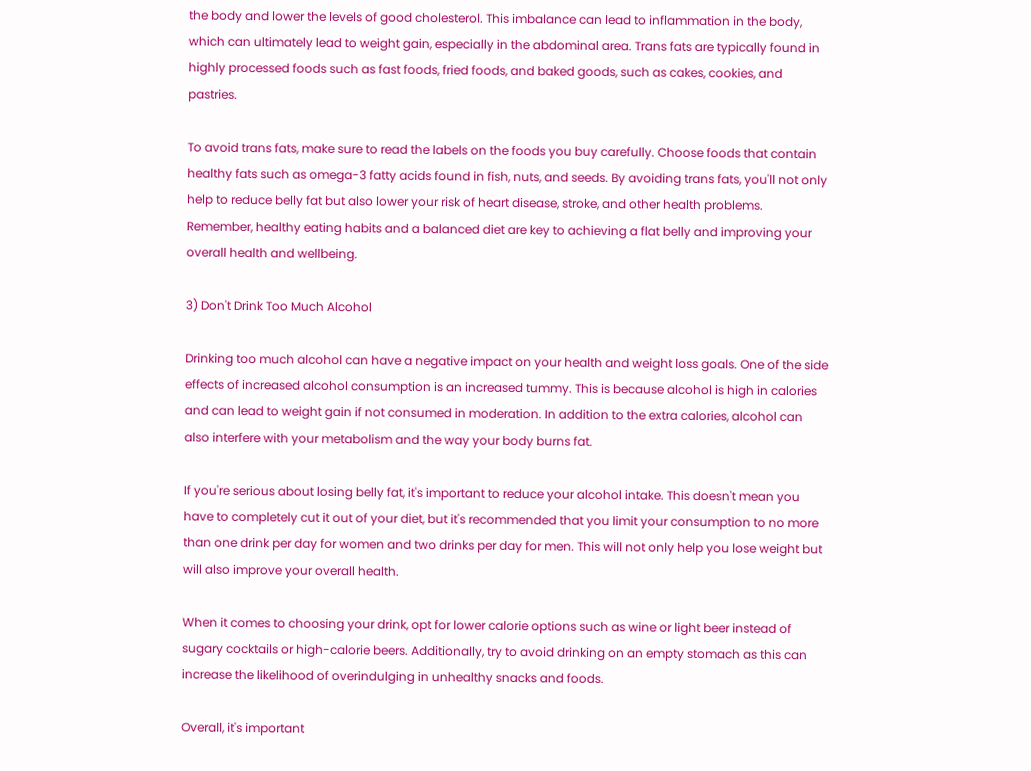the body and lower the levels of good cholesterol. This imbalance can lead to inflammation in the body, which can ultimately lead to weight gain, especially in the abdominal area. Trans fats are typically found in highly processed foods such as fast foods, fried foods, and baked goods, such as cakes, cookies, and pastries.

To avoid trans fats, make sure to read the labels on the foods you buy carefully. Choose foods that contain healthy fats such as omega-3 fatty acids found in fish, nuts, and seeds. By avoiding trans fats, you'll not only help to reduce belly fat but also lower your risk of heart disease, stroke, and other health problems. Remember, healthy eating habits and a balanced diet are key to achieving a flat belly and improving your overall health and wellbeing.

3) Don't Drink Too Much Alcohol

Drinking too much alcohol can have a negative impact on your health and weight loss goals. One of the side effects of increased alcohol consumption is an increased tummy. This is because alcohol is high in calories and can lead to weight gain if not consumed in moderation. In addition to the extra calories, alcohol can also interfere with your metabolism and the way your body burns fat.

If you're serious about losing belly fat, it's important to reduce your alcohol intake. This doesn't mean you have to completely cut it out of your diet, but it's recommended that you limit your consumption to no more than one drink per day for women and two drinks per day for men. This will not only help you lose weight but will also improve your overall health.

When it comes to choosing your drink, opt for lower calorie options such as wine or light beer instead of sugary cocktails or high-calorie beers. Additionally, try to avoid drinking on an empty stomach as this can increase the likelihood of overindulging in unhealthy snacks and foods.

Overall, it's important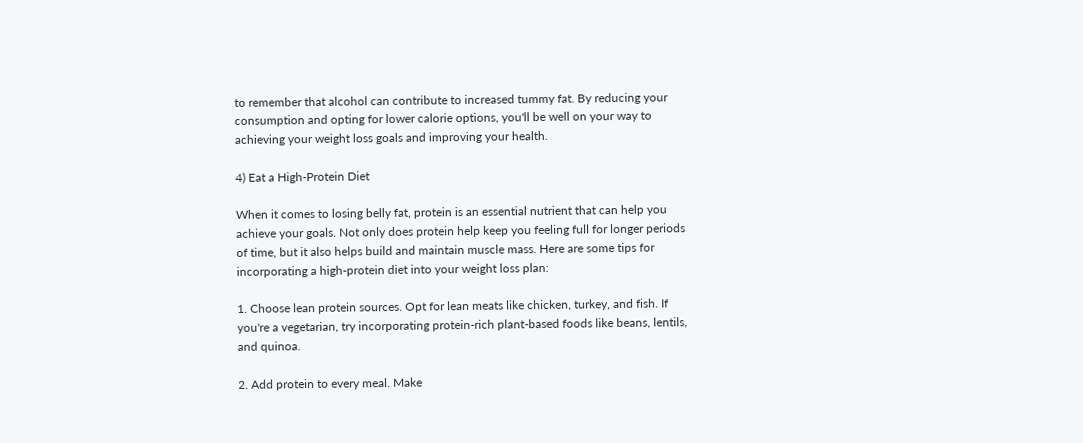to remember that alcohol can contribute to increased tummy fat. By reducing your consumption and opting for lower calorie options, you'll be well on your way to achieving your weight loss goals and improving your health.

4) Eat a High-Protein Diet

When it comes to losing belly fat, protein is an essential nutrient that can help you achieve your goals. Not only does protein help keep you feeling full for longer periods of time, but it also helps build and maintain muscle mass. Here are some tips for incorporating a high-protein diet into your weight loss plan:

1. Choose lean protein sources. Opt for lean meats like chicken, turkey, and fish. If you're a vegetarian, try incorporating protein-rich plant-based foods like beans, lentils, and quinoa.

2. Add protein to every meal. Make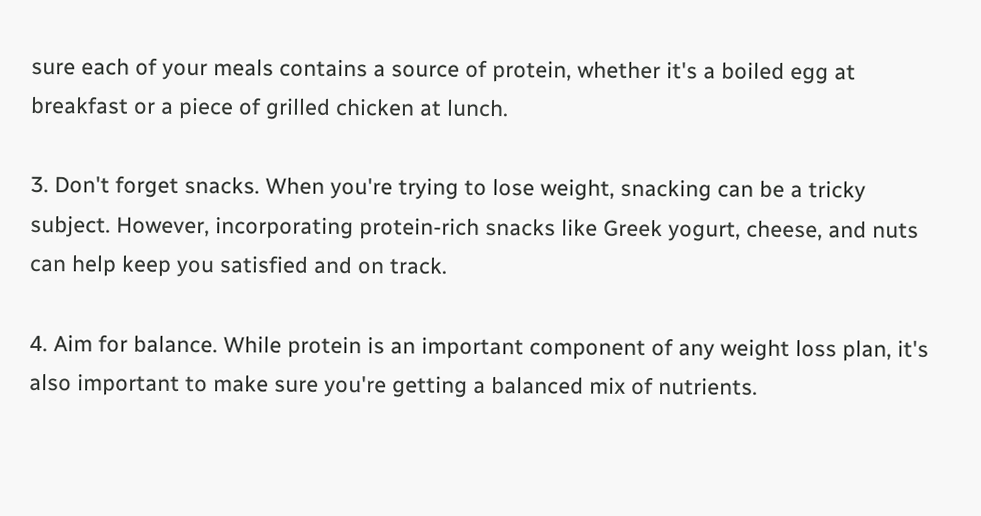sure each of your meals contains a source of protein, whether it's a boiled egg at breakfast or a piece of grilled chicken at lunch.

3. Don't forget snacks. When you're trying to lose weight, snacking can be a tricky subject. However, incorporating protein-rich snacks like Greek yogurt, cheese, and nuts can help keep you satisfied and on track.

4. Aim for balance. While protein is an important component of any weight loss plan, it's also important to make sure you're getting a balanced mix of nutrients.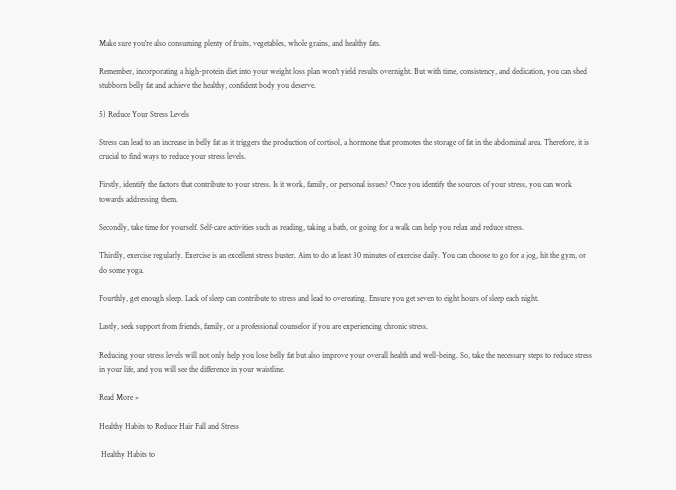Make sure you're also consuming plenty of fruits, vegetables, whole grains, and healthy fats.

Remember, incorporating a high-protein diet into your weight loss plan won't yield results overnight. But with time, consistency, and dedication, you can shed stubborn belly fat and achieve the healthy, confident body you deserve.

5) Reduce Your Stress Levels

Stress can lead to an increase in belly fat as it triggers the production of cortisol, a hormone that promotes the storage of fat in the abdominal area. Therefore, it is crucial to find ways to reduce your stress levels.

Firstly, identify the factors that contribute to your stress. Is it work, family, or personal issues? Once you identify the sources of your stress, you can work towards addressing them.

Secondly, take time for yourself. Self-care activities such as reading, taking a bath, or going for a walk can help you relax and reduce stress.

Thirdly, exercise regularly. Exercise is an excellent stress buster. Aim to do at least 30 minutes of exercise daily. You can choose to go for a jog, hit the gym, or do some yoga.

Fourthly, get enough sleep. Lack of sleep can contribute to stress and lead to overeating. Ensure you get seven to eight hours of sleep each night.

Lastly, seek support from friends, family, or a professional counselor if you are experiencing chronic stress.

Reducing your stress levels will not only help you lose belly fat but also improve your overall health and well-being. So, take the necessary steps to reduce stress in your life, and you will see the difference in your waistline.

Read More »

Healthy Habits to Reduce Hair Fall and Stress

 Healthy Habits to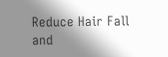Reduce Hair Fall and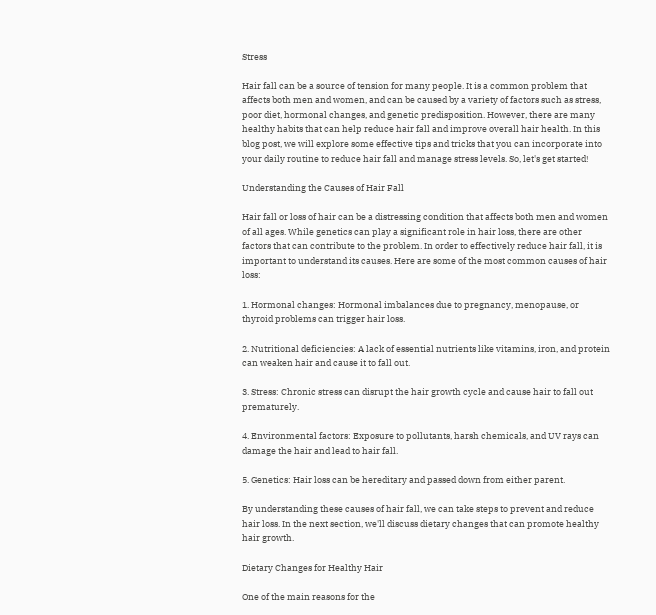Stress

Hair fall can be a source of tension for many people. It is a common problem that affects both men and women, and can be caused by a variety of factors such as stress, poor diet, hormonal changes, and genetic predisposition. However, there are many healthy habits that can help reduce hair fall and improve overall hair health. In this blog post, we will explore some effective tips and tricks that you can incorporate into your daily routine to reduce hair fall and manage stress levels. So, let's get started!

Understanding the Causes of Hair Fall

Hair fall or loss of hair can be a distressing condition that affects both men and women of all ages. While genetics can play a significant role in hair loss, there are other factors that can contribute to the problem. In order to effectively reduce hair fall, it is important to understand its causes. Here are some of the most common causes of hair loss:

1. Hormonal changes: Hormonal imbalances due to pregnancy, menopause, or thyroid problems can trigger hair loss.

2. Nutritional deficiencies: A lack of essential nutrients like vitamins, iron, and protein can weaken hair and cause it to fall out.

3. Stress: Chronic stress can disrupt the hair growth cycle and cause hair to fall out prematurely.

4. Environmental factors: Exposure to pollutants, harsh chemicals, and UV rays can damage the hair and lead to hair fall.

5. Genetics: Hair loss can be hereditary and passed down from either parent.

By understanding these causes of hair fall, we can take steps to prevent and reduce hair loss. In the next section, we'll discuss dietary changes that can promote healthy hair growth.

Dietary Changes for Healthy Hair

One of the main reasons for the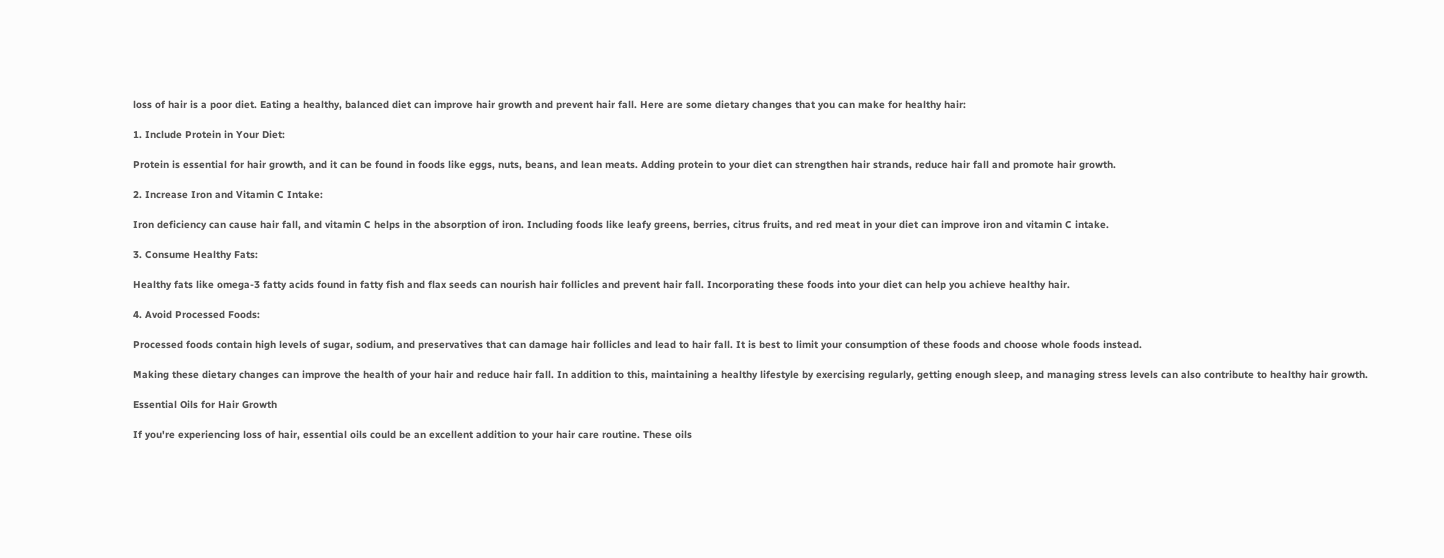loss of hair is a poor diet. Eating a healthy, balanced diet can improve hair growth and prevent hair fall. Here are some dietary changes that you can make for healthy hair:

1. Include Protein in Your Diet:

Protein is essential for hair growth, and it can be found in foods like eggs, nuts, beans, and lean meats. Adding protein to your diet can strengthen hair strands, reduce hair fall and promote hair growth.

2. Increase Iron and Vitamin C Intake:

Iron deficiency can cause hair fall, and vitamin C helps in the absorption of iron. Including foods like leafy greens, berries, citrus fruits, and red meat in your diet can improve iron and vitamin C intake.

3. Consume Healthy Fats:

Healthy fats like omega-3 fatty acids found in fatty fish and flax seeds can nourish hair follicles and prevent hair fall. Incorporating these foods into your diet can help you achieve healthy hair.

4. Avoid Processed Foods:

Processed foods contain high levels of sugar, sodium, and preservatives that can damage hair follicles and lead to hair fall. It is best to limit your consumption of these foods and choose whole foods instead.

Making these dietary changes can improve the health of your hair and reduce hair fall. In addition to this, maintaining a healthy lifestyle by exercising regularly, getting enough sleep, and managing stress levels can also contribute to healthy hair growth.

Essential Oils for Hair Growth

If you're experiencing loss of hair, essential oils could be an excellent addition to your hair care routine. These oils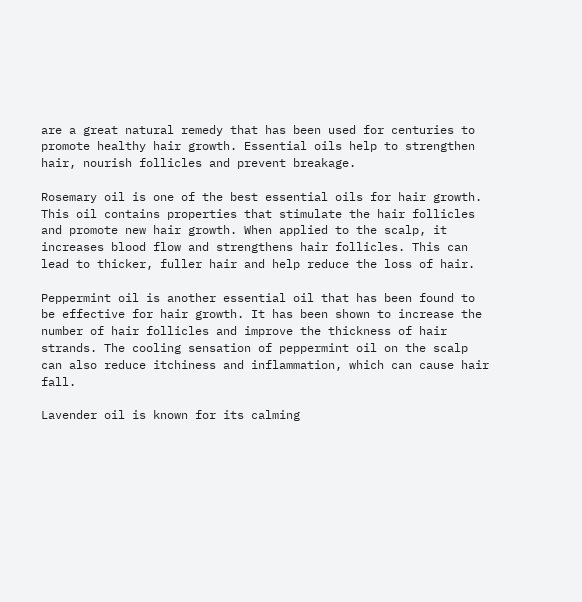are a great natural remedy that has been used for centuries to promote healthy hair growth. Essential oils help to strengthen hair, nourish follicles and prevent breakage.

Rosemary oil is one of the best essential oils for hair growth. This oil contains properties that stimulate the hair follicles and promote new hair growth. When applied to the scalp, it increases blood flow and strengthens hair follicles. This can lead to thicker, fuller hair and help reduce the loss of hair.

Peppermint oil is another essential oil that has been found to be effective for hair growth. It has been shown to increase the number of hair follicles and improve the thickness of hair strands. The cooling sensation of peppermint oil on the scalp can also reduce itchiness and inflammation, which can cause hair fall.

Lavender oil is known for its calming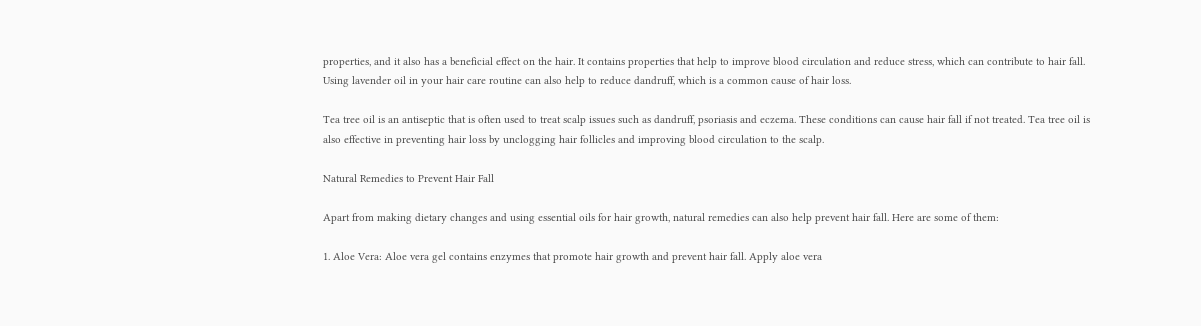properties, and it also has a beneficial effect on the hair. It contains properties that help to improve blood circulation and reduce stress, which can contribute to hair fall. Using lavender oil in your hair care routine can also help to reduce dandruff, which is a common cause of hair loss.

Tea tree oil is an antiseptic that is often used to treat scalp issues such as dandruff, psoriasis and eczema. These conditions can cause hair fall if not treated. Tea tree oil is also effective in preventing hair loss by unclogging hair follicles and improving blood circulation to the scalp.

Natural Remedies to Prevent Hair Fall

Apart from making dietary changes and using essential oils for hair growth, natural remedies can also help prevent hair fall. Here are some of them:

1. Aloe Vera: Aloe vera gel contains enzymes that promote hair growth and prevent hair fall. Apply aloe vera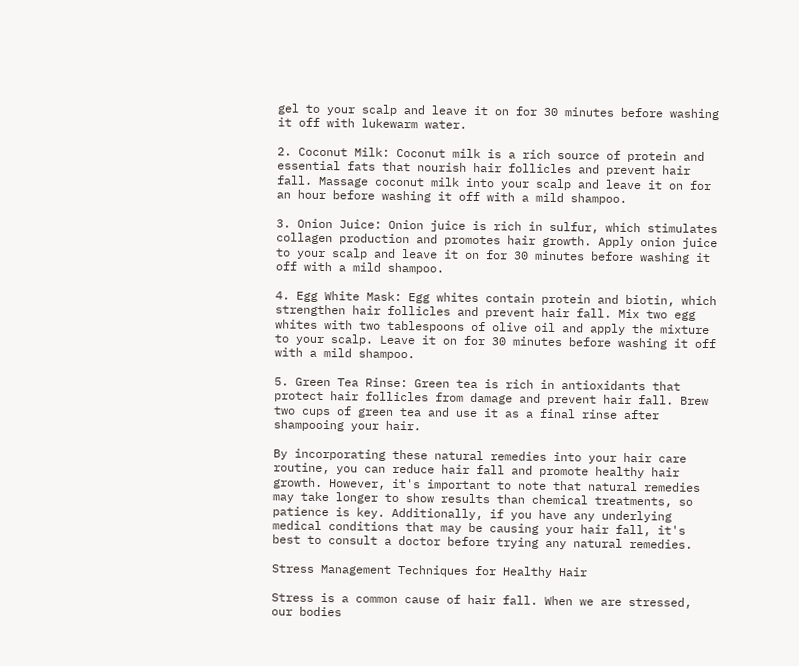gel to your scalp and leave it on for 30 minutes before washing it off with lukewarm water.

2. Coconut Milk: Coconut milk is a rich source of protein and essential fats that nourish hair follicles and prevent hair fall. Massage coconut milk into your scalp and leave it on for an hour before washing it off with a mild shampoo.

3. Onion Juice: Onion juice is rich in sulfur, which stimulates collagen production and promotes hair growth. Apply onion juice to your scalp and leave it on for 30 minutes before washing it off with a mild shampoo.

4. Egg White Mask: Egg whites contain protein and biotin, which strengthen hair follicles and prevent hair fall. Mix two egg whites with two tablespoons of olive oil and apply the mixture to your scalp. Leave it on for 30 minutes before washing it off with a mild shampoo.

5. Green Tea Rinse: Green tea is rich in antioxidants that protect hair follicles from damage and prevent hair fall. Brew two cups of green tea and use it as a final rinse after shampooing your hair.

By incorporating these natural remedies into your hair care routine, you can reduce hair fall and promote healthy hair growth. However, it's important to note that natural remedies may take longer to show results than chemical treatments, so patience is key. Additionally, if you have any underlying medical conditions that may be causing your hair fall, it's best to consult a doctor before trying any natural remedies.

Stress Management Techniques for Healthy Hair

Stress is a common cause of hair fall. When we are stressed, our bodies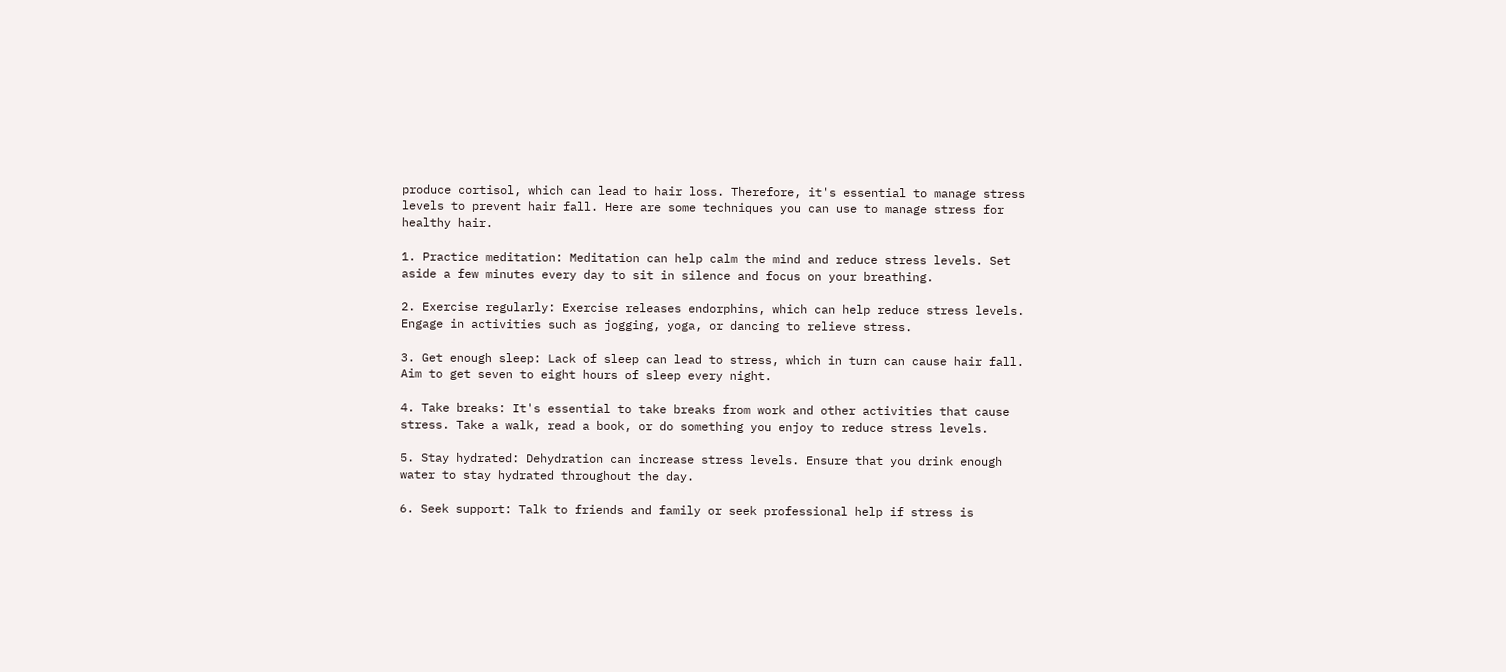produce cortisol, which can lead to hair loss. Therefore, it's essential to manage stress levels to prevent hair fall. Here are some techniques you can use to manage stress for healthy hair.

1. Practice meditation: Meditation can help calm the mind and reduce stress levels. Set aside a few minutes every day to sit in silence and focus on your breathing.

2. Exercise regularly: Exercise releases endorphins, which can help reduce stress levels. Engage in activities such as jogging, yoga, or dancing to relieve stress.

3. Get enough sleep: Lack of sleep can lead to stress, which in turn can cause hair fall. Aim to get seven to eight hours of sleep every night.

4. Take breaks: It's essential to take breaks from work and other activities that cause stress. Take a walk, read a book, or do something you enjoy to reduce stress levels.

5. Stay hydrated: Dehydration can increase stress levels. Ensure that you drink enough water to stay hydrated throughout the day.

6. Seek support: Talk to friends and family or seek professional help if stress is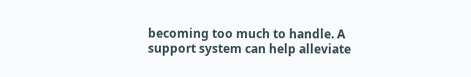becoming too much to handle. A support system can help alleviate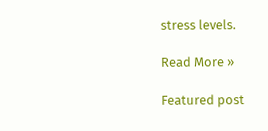stress levels.

Read More »

Featured post